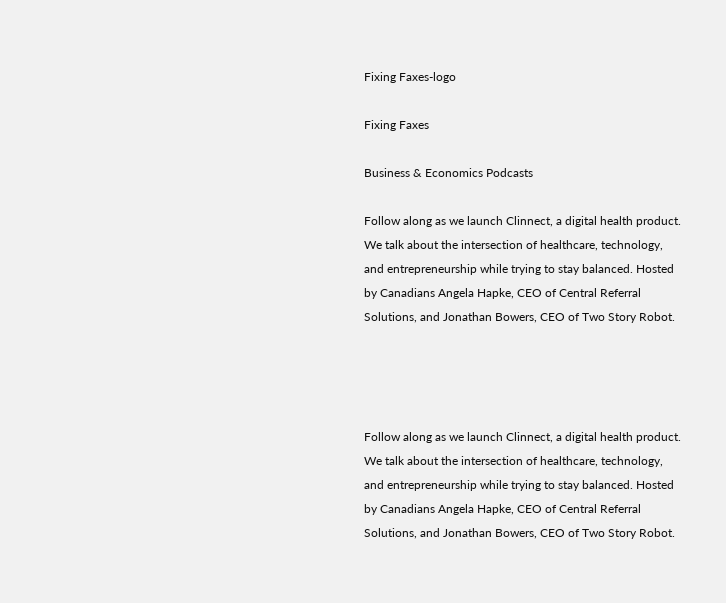Fixing Faxes-logo

Fixing Faxes

Business & Economics Podcasts

Follow along as we launch Clinnect, a digital health product. We talk about the intersection of healthcare, technology, and entrepreneurship while trying to stay balanced. Hosted by Canadians Angela Hapke, CEO of Central Referral Solutions, and Jonathan Bowers, CEO of Two Story Robot.




Follow along as we launch Clinnect, a digital health product. We talk about the intersection of healthcare, technology, and entrepreneurship while trying to stay balanced. Hosted by Canadians Angela Hapke, CEO of Central Referral Solutions, and Jonathan Bowers, CEO of Two Story Robot.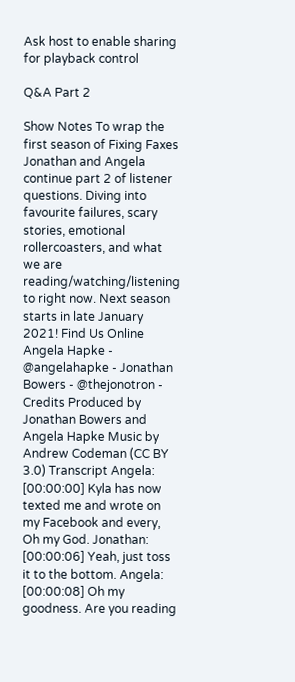Ask host to enable sharing for playback control

Q&A Part 2

Show Notes To wrap the first season of Fixing Faxes Jonathan and Angela continue part 2 of listener questions. Diving into favourite failures, scary stories, emotional rollercoasters, and what we are reading/watching/listening to right now. Next season starts in late January 2021! Find Us Online Angela Hapke - @angelahapke - Jonathan Bowers - @thejonotron - Credits Produced by Jonathan Bowers and Angela Hapke Music by Andrew Codeman (CC BY 3.0) Transcript Angela: [00:00:00] Kyla has now texted me and wrote on my Facebook and every, Oh my God. Jonathan: [00:00:06] Yeah, just toss it to the bottom. Angela: [00:00:08] Oh my goodness. Are you reading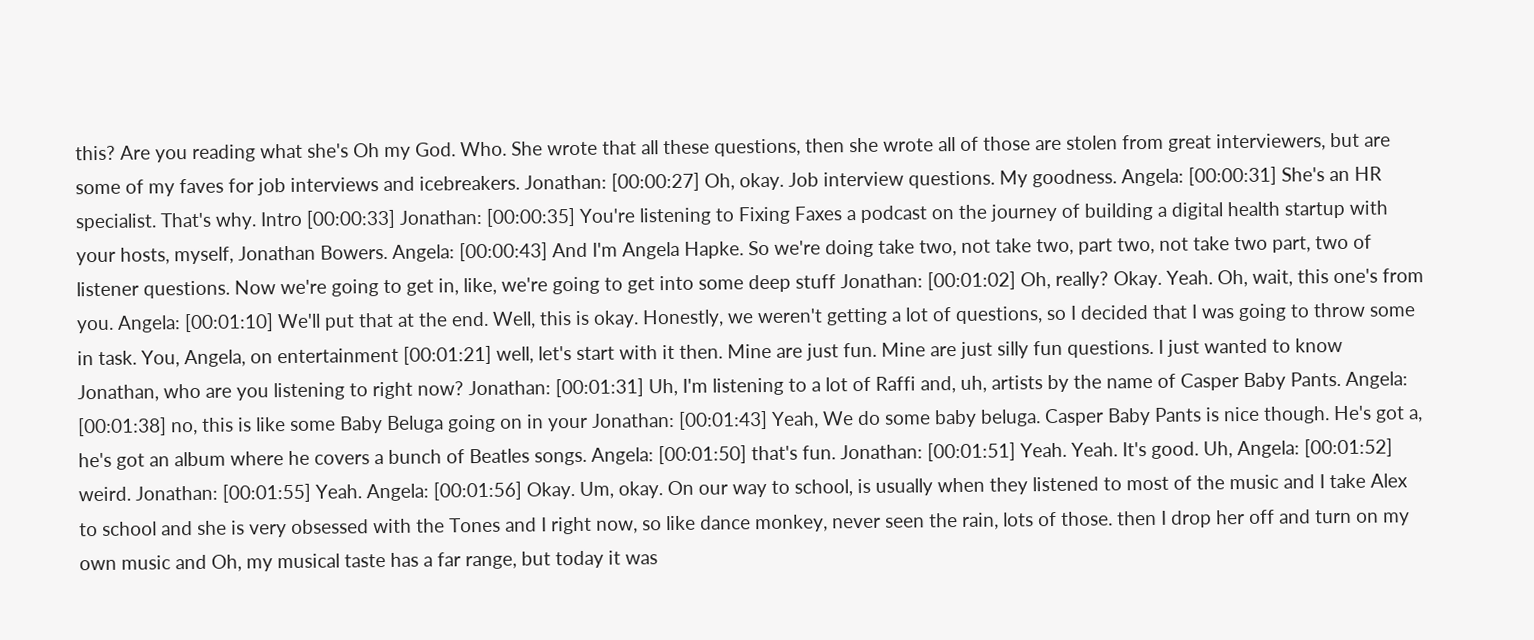this? Are you reading what she's Oh my God. Who. She wrote that all these questions, then she wrote all of those are stolen from great interviewers, but are some of my faves for job interviews and icebreakers. Jonathan: [00:00:27] Oh, okay. Job interview questions. My goodness. Angela: [00:00:31] She's an HR specialist. That's why. Intro [00:00:33] Jonathan: [00:00:35] You're listening to Fixing Faxes a podcast on the journey of building a digital health startup with your hosts, myself, Jonathan Bowers. Angela: [00:00:43] And I'm Angela Hapke. So we're doing take two, not take two, part two, not take two part, two of listener questions. Now we're going to get in, like, we're going to get into some deep stuff Jonathan: [00:01:02] Oh, really? Okay. Yeah. Oh, wait, this one's from you. Angela: [00:01:10] We'll put that at the end. Well, this is okay. Honestly, we weren't getting a lot of questions, so I decided that I was going to throw some in task. You, Angela, on entertainment [00:01:21] well, let's start with it then. Mine are just fun. Mine are just silly fun questions. I just wanted to know Jonathan, who are you listening to right now? Jonathan: [00:01:31] Uh, I'm listening to a lot of Raffi and, uh, artists by the name of Casper Baby Pants. Angela: [00:01:38] no, this is like some Baby Beluga going on in your Jonathan: [00:01:43] Yeah, We do some baby beluga. Casper Baby Pants is nice though. He's got a, he's got an album where he covers a bunch of Beatles songs. Angela: [00:01:50] that's fun. Jonathan: [00:01:51] Yeah. Yeah. It's good. Uh, Angela: [00:01:52] weird. Jonathan: [00:01:55] Yeah. Angela: [00:01:56] Okay. Um, okay. On our way to school, is usually when they listened to most of the music and I take Alex to school and she is very obsessed with the Tones and I right now, so like dance monkey, never seen the rain, lots of those. then I drop her off and turn on my own music and Oh, my musical taste has a far range, but today it was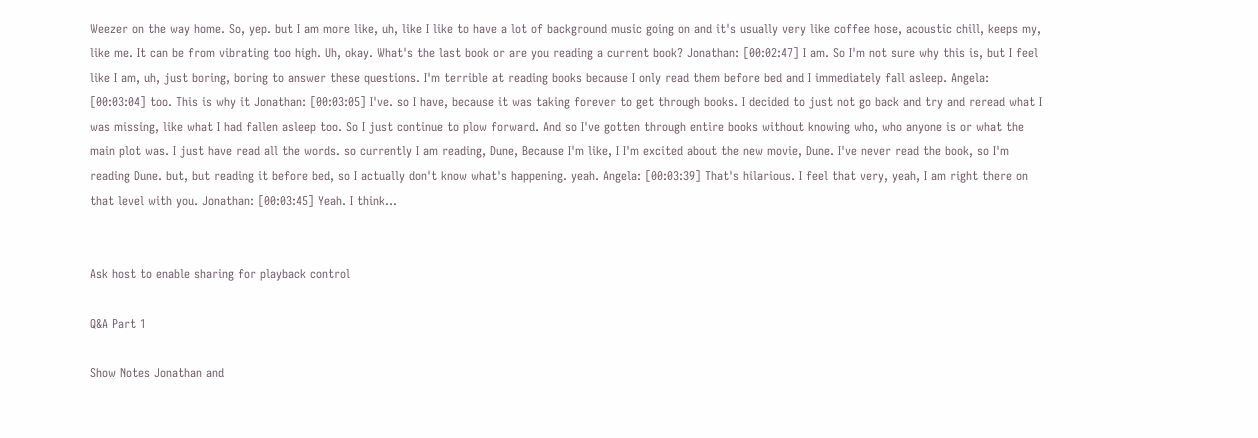Weezer on the way home. So, yep. but I am more like, uh, like I like to have a lot of background music going on and it's usually very like coffee hose, acoustic chill, keeps my, like me. It can be from vibrating too high. Uh, okay. What's the last book or are you reading a current book? Jonathan: [00:02:47] I am. So I'm not sure why this is, but I feel like I am, uh, just boring, boring to answer these questions. I'm terrible at reading books because I only read them before bed and I immediately fall asleep. Angela: [00:03:04] too. This is why it Jonathan: [00:03:05] I've. so I have, because it was taking forever to get through books. I decided to just not go back and try and reread what I was missing, like what I had fallen asleep too. So I just continue to plow forward. And so I've gotten through entire books without knowing who, who anyone is or what the main plot was. I just have read all the words. so currently I am reading, Dune, Because I'm like, I I'm excited about the new movie, Dune. I've never read the book, so I'm reading Dune. but, but reading it before bed, so I actually don't know what's happening. yeah. Angela: [00:03:39] That's hilarious. I feel that very, yeah, I am right there on that level with you. Jonathan: [00:03:45] Yeah. I think...


Ask host to enable sharing for playback control

Q&A Part 1

Show Notes Jonathan and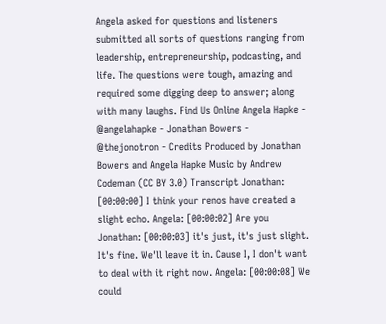Angela asked for questions and listeners submitted all sorts of questions ranging from leadership, entrepreneurship, podcasting, and life. The questions were tough, amazing and required some digging deep to answer; along with many laughs. Find Us Online Angela Hapke - @angelahapke - Jonathan Bowers - @thejonotron - Credits Produced by Jonathan Bowers and Angela Hapke Music by Andrew Codeman (CC BY 3.0) Transcript Jonathan: [00:00:00] I think your renos have created a slight echo. Angela: [00:00:02] Are you Jonathan: [00:00:03] it's just, it's just slight. It's fine. We'll leave it in. Cause I, I don't want to deal with it right now. Angela: [00:00:08] We could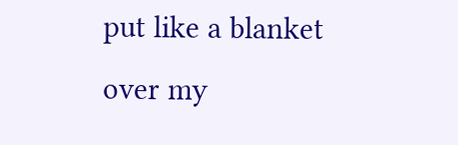put like a blanket over my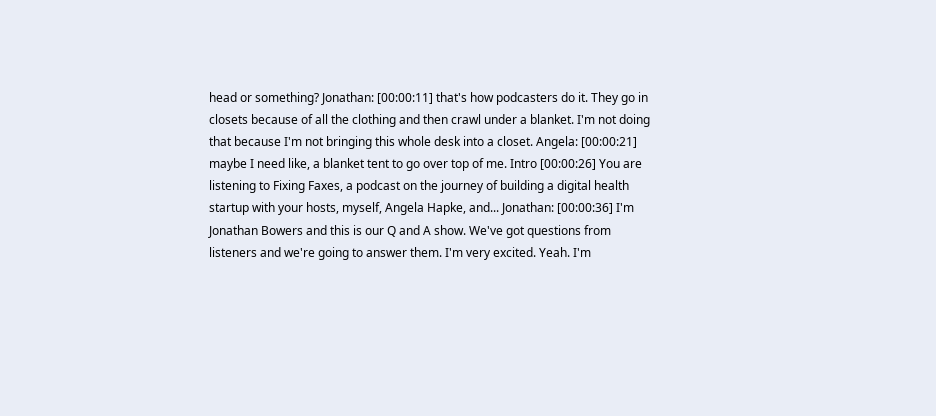head or something? Jonathan: [00:00:11] that's how podcasters do it. They go in closets because of all the clothing and then crawl under a blanket. I'm not doing that because I'm not bringing this whole desk into a closet. Angela: [00:00:21] maybe I need like, a blanket tent to go over top of me. Intro [00:00:26] You are listening to Fixing Faxes, a podcast on the journey of building a digital health startup with your hosts, myself, Angela Hapke, and... Jonathan: [00:00:36] I'm Jonathan Bowers and this is our Q and A show. We've got questions from listeners and we're going to answer them. I'm very excited. Yeah. I'm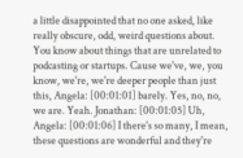a little disappointed that no one asked, like really obscure, odd, weird questions about. You know about things that are unrelated to podcasting or startups. Cause we've, we, you know, we're, we're deeper people than just this, Angela: [00:01:01] barely. Yes, no, no, we are. Yeah. Jonathan: [00:01:05] Uh, Angela: [00:01:06] I there's so many, I mean, these questions are wonderful and they're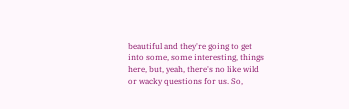beautiful and they're going to get into some, some interesting, things here, but, yeah, there's no like wild or wacky questions for us. So,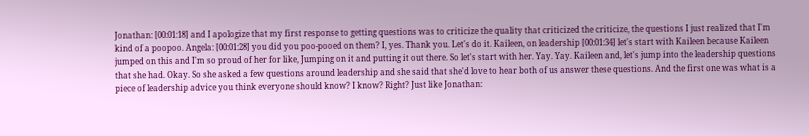Jonathan: [00:01:18] and I apologize that my first response to getting questions was to criticize the quality that criticized the criticize, the questions I just realized that I'm kind of a poopoo. Angela: [00:01:28] you did you poo-pooed on them? I, yes. Thank you. Let's do it. Kaileen, on leadership [00:01:34] let's start with Kaileen because Kaileen jumped on this and I'm so proud of her for like, Jumping on it and putting it out there. So let's start with her. Yay. Yay. Kaileen and, let's jump into the leadership questions that she had. Okay. So she asked a few questions around leadership and she said that she'd love to hear both of us answer these questions. And the first one was what is a piece of leadership advice you think everyone should know? I know? Right? Just like Jonathan: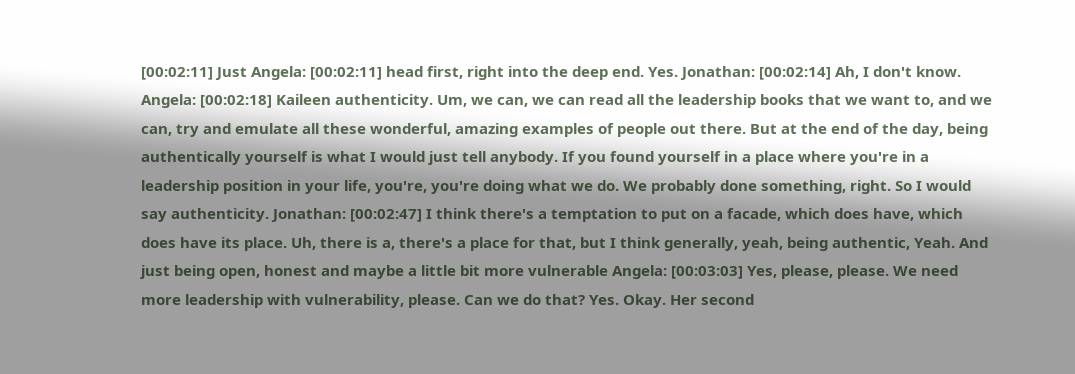[00:02:11] Just Angela: [00:02:11] head first, right into the deep end. Yes. Jonathan: [00:02:14] Ah, I don't know. Angela: [00:02:18] Kaileen authenticity. Um, we can, we can read all the leadership books that we want to, and we can, try and emulate all these wonderful, amazing examples of people out there. But at the end of the day, being authentically yourself is what I would just tell anybody. If you found yourself in a place where you're in a leadership position in your life, you're, you're doing what we do. We probably done something, right. So I would say authenticity. Jonathan: [00:02:47] I think there's a temptation to put on a facade, which does have, which does have its place. Uh, there is a, there's a place for that, but I think generally, yeah, being authentic, Yeah. And just being open, honest and maybe a little bit more vulnerable Angela: [00:03:03] Yes, please, please. We need more leadership with vulnerability, please. Can we do that? Yes. Okay. Her second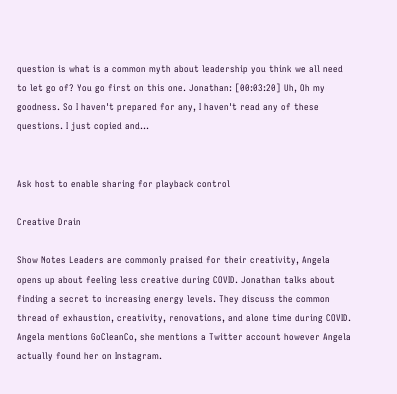question is what is a common myth about leadership you think we all need to let go of? You go first on this one. Jonathan: [00:03:20] Uh, Oh my goodness. So I haven't prepared for any, I haven't read any of these questions. I just copied and...


Ask host to enable sharing for playback control

Creative Drain

Show Notes Leaders are commonly praised for their creativity, Angela opens up about feeling less creative during COVID. Jonathan talks about finding a secret to increasing energy levels. They discuss the common thread of exhaustion, creativity, renovations, and alone time during COVID. Angela mentions GoCleanCo, she mentions a Twitter account however Angela actually found her on Instagram.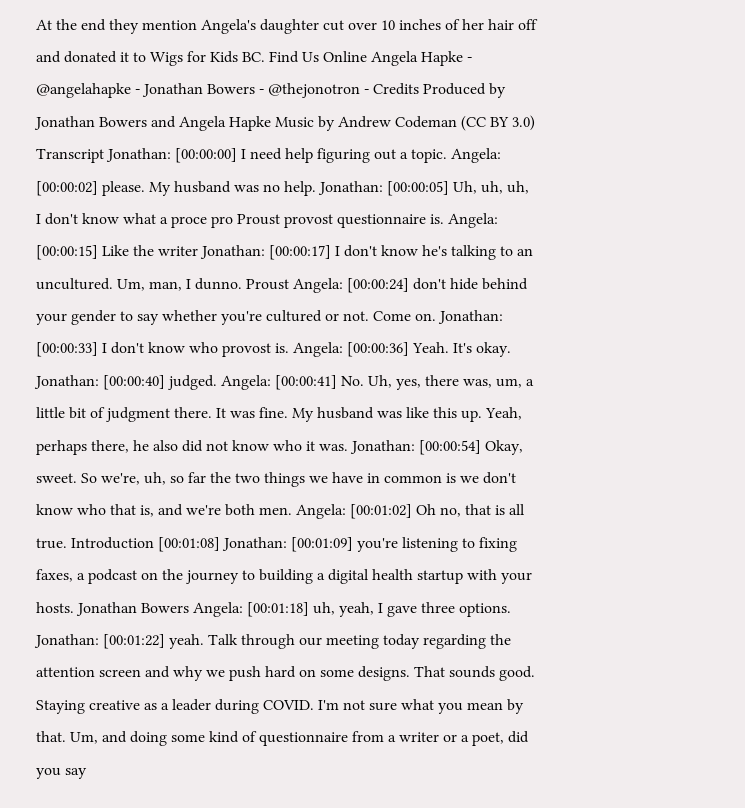At the end they mention Angela's daughter cut over 10 inches of her hair off and donated it to Wigs for Kids BC. Find Us Online Angela Hapke - @angelahapke - Jonathan Bowers - @thejonotron - Credits Produced by Jonathan Bowers and Angela Hapke Music by Andrew Codeman (CC BY 3.0) Transcript Jonathan: [00:00:00] I need help figuring out a topic. Angela: [00:00:02] please. My husband was no help. Jonathan: [00:00:05] Uh, uh, uh, I don't know what a proce pro Proust provost questionnaire is. Angela: [00:00:15] Like the writer Jonathan: [00:00:17] I don't know he's talking to an uncultured. Um, man, I dunno. Proust Angela: [00:00:24] don't hide behind your gender to say whether you're cultured or not. Come on. Jonathan: [00:00:33] I don't know who provost is. Angela: [00:00:36] Yeah. It's okay. Jonathan: [00:00:40] judged. Angela: [00:00:41] No. Uh, yes, there was, um, a little bit of judgment there. It was fine. My husband was like this up. Yeah, perhaps there, he also did not know who it was. Jonathan: [00:00:54] Okay, sweet. So we're, uh, so far the two things we have in common is we don't know who that is, and we're both men. Angela: [00:01:02] Oh no, that is all true. Introduction [00:01:08] Jonathan: [00:01:09] you're listening to fixing faxes, a podcast on the journey to building a digital health startup with your hosts. Jonathan Bowers Angela: [00:01:18] uh, yeah, I gave three options. Jonathan: [00:01:22] yeah. Talk through our meeting today regarding the attention screen and why we push hard on some designs. That sounds good. Staying creative as a leader during COVID. I'm not sure what you mean by that. Um, and doing some kind of questionnaire from a writer or a poet, did you say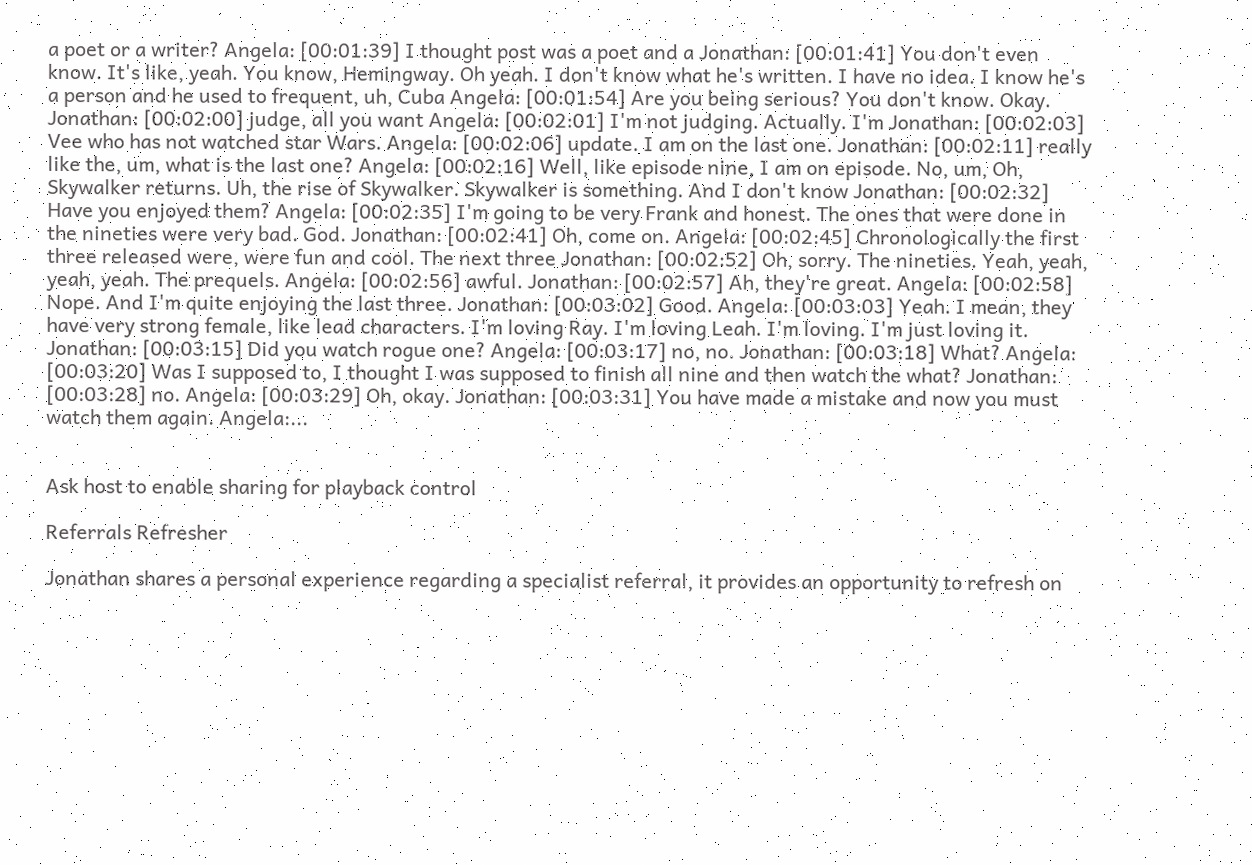a poet or a writer? Angela: [00:01:39] I thought post was a poet and a Jonathan: [00:01:41] You don't even know. It's like, yeah. You know, Hemingway. Oh yeah. I don't know what he's written. I have no idea. I know he's a person and he used to frequent, uh, Cuba Angela: [00:01:54] Are you being serious? You don't know. Okay. Jonathan: [00:02:00] judge, all you want Angela: [00:02:01] I'm not judging. Actually. I'm Jonathan: [00:02:03] Vee who has not watched star Wars. Angela: [00:02:06] update. I am on the last one. Jonathan: [00:02:11] really like the, um, what is the last one? Angela: [00:02:16] Well, like episode nine, I am on episode. No, um, Oh, Skywalker returns. Uh, the rise of Skywalker. Skywalker is something. And I don't know Jonathan: [00:02:32] Have you enjoyed them? Angela: [00:02:35] I'm going to be very Frank and honest. The ones that were done in the nineties were very bad. God. Jonathan: [00:02:41] Oh, come on. Angela: [00:02:45] Chronologically the first three released were, were fun and cool. The next three Jonathan: [00:02:52] Oh, sorry. The nineties. Yeah, yeah, yeah, yeah. The prequels. Angela: [00:02:56] awful. Jonathan: [00:02:57] Ah, they're great. Angela: [00:02:58] Nope. And I'm quite enjoying the last three. Jonathan: [00:03:02] Good. Angela: [00:03:03] Yeah. I mean, they have very strong female, like lead characters. I'm loving Ray. I'm loving Leah. I'm loving. I'm just loving it. Jonathan: [00:03:15] Did you watch rogue one? Angela: [00:03:17] no, no. Jonathan: [00:03:18] What? Angela: [00:03:20] Was I supposed to, I thought I was supposed to finish all nine and then watch the what? Jonathan: [00:03:28] no. Angela: [00:03:29] Oh, okay. Jonathan: [00:03:31] You have made a mistake and now you must watch them again. Angela:...


Ask host to enable sharing for playback control

Referrals Refresher

Jonathan shares a personal experience regarding a specialist referral, it provides an opportunity to refresh on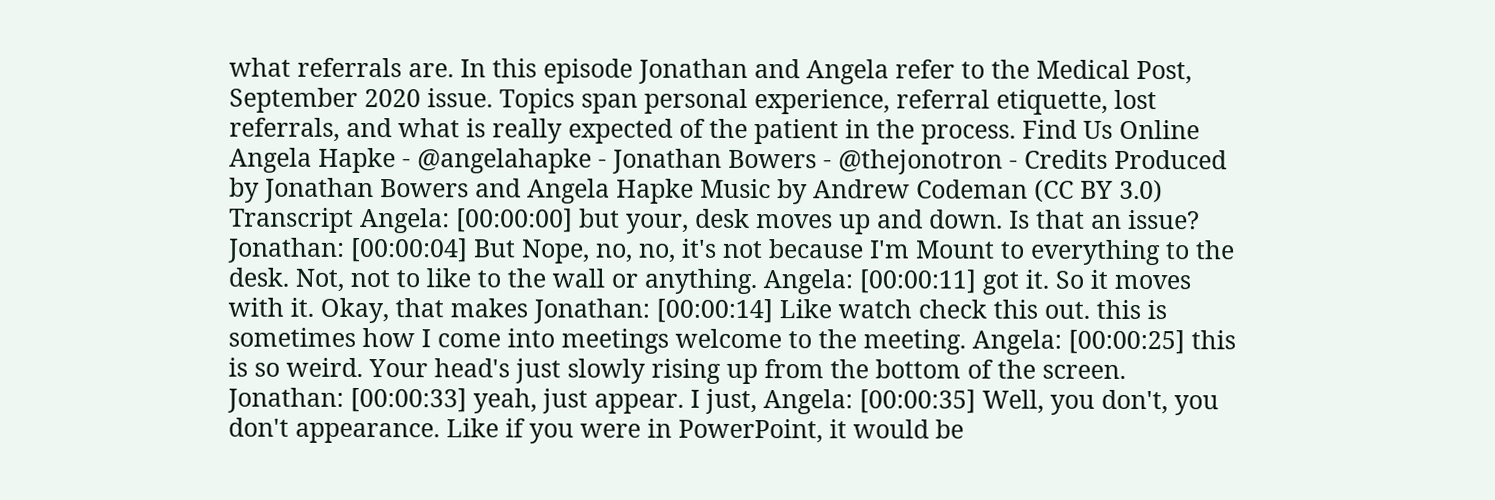what referrals are. In this episode Jonathan and Angela refer to the Medical Post, September 2020 issue. Topics span personal experience, referral etiquette, lost referrals, and what is really expected of the patient in the process. Find Us Online Angela Hapke - @angelahapke - Jonathan Bowers - @thejonotron - Credits Produced by Jonathan Bowers and Angela Hapke Music by Andrew Codeman (CC BY 3.0) Transcript Angela: [00:00:00] but your, desk moves up and down. Is that an issue? Jonathan: [00:00:04] But Nope, no, no, it's not because I'm Mount to everything to the desk. Not, not to like to the wall or anything. Angela: [00:00:11] got it. So it moves with it. Okay, that makes Jonathan: [00:00:14] Like watch check this out. this is sometimes how I come into meetings welcome to the meeting. Angela: [00:00:25] this is so weird. Your head's just slowly rising up from the bottom of the screen. Jonathan: [00:00:33] yeah, just appear. I just, Angela: [00:00:35] Well, you don't, you don't appearance. Like if you were in PowerPoint, it would be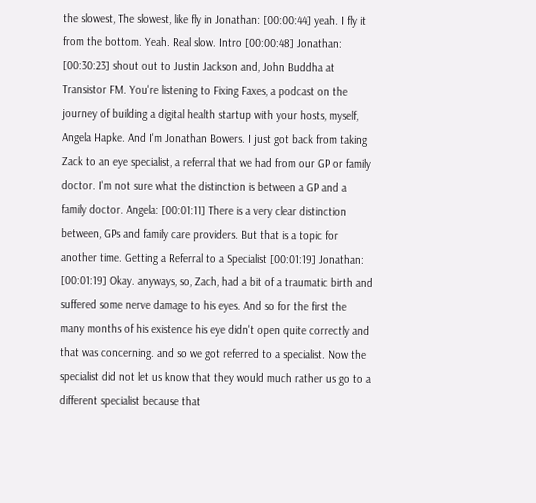the slowest, The slowest, like fly in Jonathan: [00:00:44] yeah. I fly it from the bottom. Yeah. Real slow. Intro [00:00:48] Jonathan: [00:30:23] shout out to Justin Jackson and, John Buddha at Transistor FM. You're listening to Fixing Faxes, a podcast on the journey of building a digital health startup with your hosts, myself, Angela Hapke. And I'm Jonathan Bowers. I just got back from taking Zack to an eye specialist, a referral that we had from our GP or family doctor. I'm not sure what the distinction is between a GP and a family doctor. Angela: [00:01:11] There is a very clear distinction between, GPs and family care providers. But that is a topic for another time. Getting a Referral to a Specialist [00:01:19] Jonathan: [00:01:19] Okay. anyways, so, Zach, had a bit of a traumatic birth and suffered some nerve damage to his eyes. And so for the first the many months of his existence his eye didn't open quite correctly and that was concerning. and so we got referred to a specialist. Now the specialist did not let us know that they would much rather us go to a different specialist because that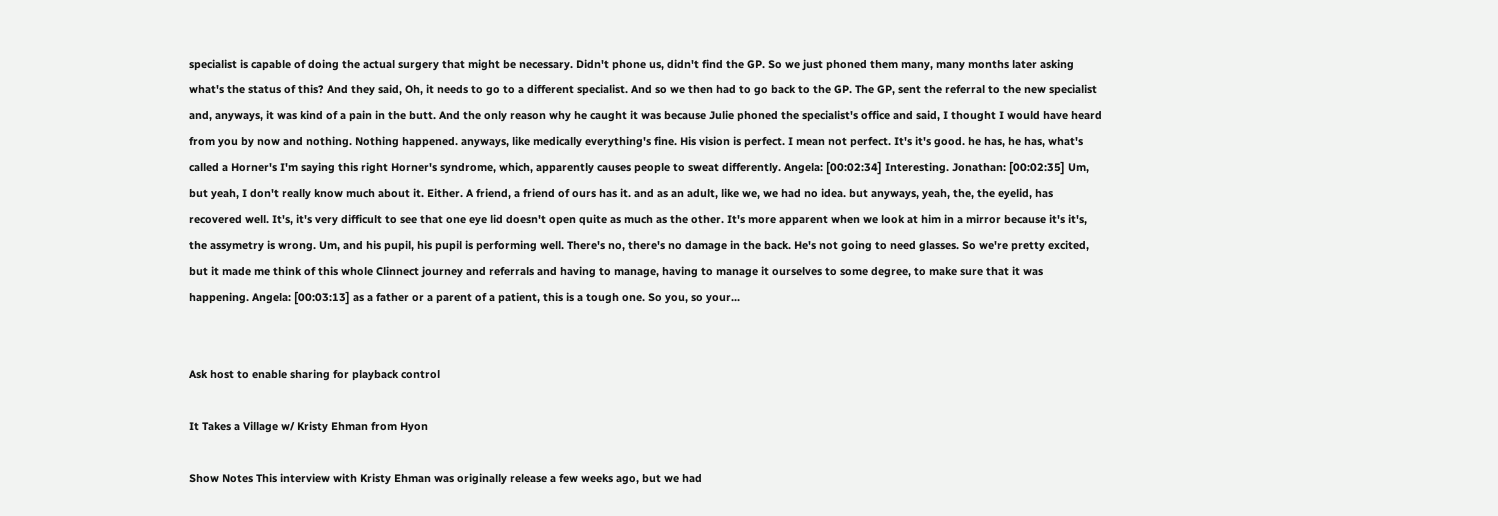specialist is capable of doing the actual surgery that might be necessary. Didn't phone us, didn't find the GP. So we just phoned them many, many months later asking what's the status of this? And they said, Oh, it needs to go to a different specialist. And so we then had to go back to the GP. The GP, sent the referral to the new specialist and, anyways, it was kind of a pain in the butt. And the only reason why he caught it was because Julie phoned the specialist's office and said, I thought I would have heard from you by now and nothing. Nothing happened. anyways, like medically everything's fine. His vision is perfect. I mean not perfect. It's it's good. he has, he has, what's called a Horner's I'm saying this right Horner's syndrome, which, apparently causes people to sweat differently. Angela: [00:02:34] Interesting. Jonathan: [00:02:35] Um, but yeah, I don't really know much about it. Either. A friend, a friend of ours has it. and as an adult, like we, we had no idea. but anyways, yeah, the, the eyelid, has recovered well. It's, it's very difficult to see that one eye lid doesn't open quite as much as the other. It's more apparent when we look at him in a mirror because it's it's, the assymetry is wrong. Um, and his pupil, his pupil is performing well. There's no, there's no damage in the back. He's not going to need glasses. So we're pretty excited, but it made me think of this whole Clinnect journey and referrals and having to manage, having to manage it ourselves to some degree, to make sure that it was happening. Angela: [00:03:13] as a father or a parent of a patient, this is a tough one. So you, so your...


Ask host to enable sharing for playback control

It Takes a Village w/ Kristy Ehman from Hyon

Show Notes This interview with Kristy Ehman was originally release a few weeks ago, but we had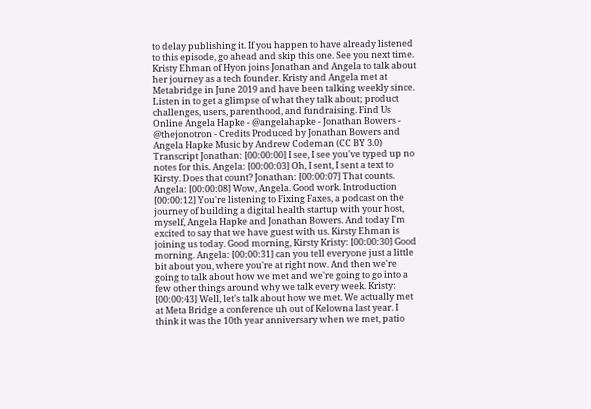to delay publishing it. If you happen to have already listened to this episode, go ahead and skip this one. See you next time. Kristy Ehman of Hyon joins Jonathan and Angela to talk about her journey as a tech founder. Kristy and Angela met at Metabridge in June 2019 and have been talking weekly since. Listen in to get a glimpse of what they talk about; product challenges, users, parenthood, and fundraising. Find Us Online Angela Hapke - @angelahapke - Jonathan Bowers - @thejonotron - Credits Produced by Jonathan Bowers and Angela Hapke Music by Andrew Codeman (CC BY 3.0) Transcript Jonathan: [00:00:00] I see, I see you've typed up no notes for this. Angela: [00:00:03] Oh, I sent, I sent a text to Kirsty. Does that count? Jonathan: [00:00:07] That counts. Angela: [00:00:08] Wow, Angela. Good work. Introduction [00:00:12] You're listening to Fixing Faxes, a podcast on the journey of building a digital health startup with your host, myself, Angela Hapke and Jonathan Bowers. And today I'm excited to say that we have guest with us. Kirsty Ehman is joining us today. Good morning, Kirsty Kristy: [00:00:30] Good morning. Angela: [00:00:31] can you tell everyone just a little bit about you, where you're at right now. And then we're going to talk about how we met and we're going to go into a few other things around why we talk every week. Kristy: [00:00:43] Well, let's talk about how we met. We actually met at Meta Bridge a conference uh out of Kelowna last year. I think it was the 10th year anniversary when we met, patio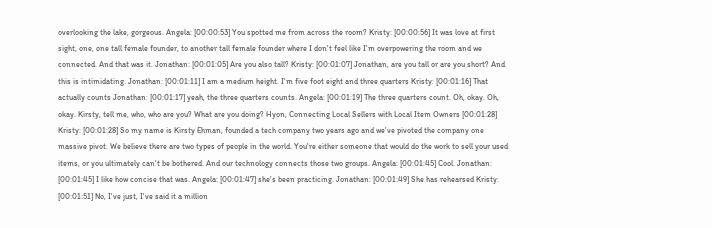overlooking the lake, gorgeous. Angela: [00:00:53] You spotted me from across the room? Kristy: [00:00:56] It was love at first sight, one, one tall female founder, to another tall female founder where I don't feel like I'm overpowering the room and we connected. And that was it. Jonathan: [00:01:05] Are you also tall? Kristy: [00:01:07] Jonathan, are you tall or are you short? And this is intimidating. Jonathan: [00:01:11] I am a medium height. I'm five foot eight and three quarters Kristy: [00:01:16] That actually counts Jonathan: [00:01:17] yeah, the three quarters counts. Angela: [00:01:19] The three quarters count. Oh, okay. Oh, okay. Kirsty, tell me, who, who are you? What are you doing? Hyon, Connecting Local Sellers with Local Item Owners [00:01:28] Kristy: [00:01:28] So my name is Kirsty Ehman, founded a tech company two years ago and we've pivoted the company one massive pivot. We believe there are two types of people in the world. You're either someone that would do the work to sell your used items, or you ultimately can't be bothered. And our technology connects those two groups. Angela: [00:01:45] Cool. Jonathan: [00:01:45] I like how concise that was. Angela: [00:01:47] she's been practicing. Jonathan: [00:01:49] She has rehearsed Kristy: [00:01:51] No, I've just, I've said it a million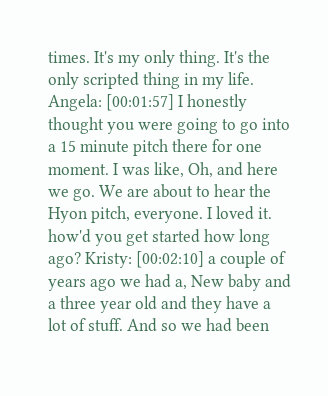times. It's my only thing. It's the only scripted thing in my life. Angela: [00:01:57] I honestly thought you were going to go into a 15 minute pitch there for one moment. I was like, Oh, and here we go. We are about to hear the Hyon pitch, everyone. I loved it. how'd you get started how long ago? Kristy: [00:02:10] a couple of years ago we had a, New baby and a three year old and they have a lot of stuff. And so we had been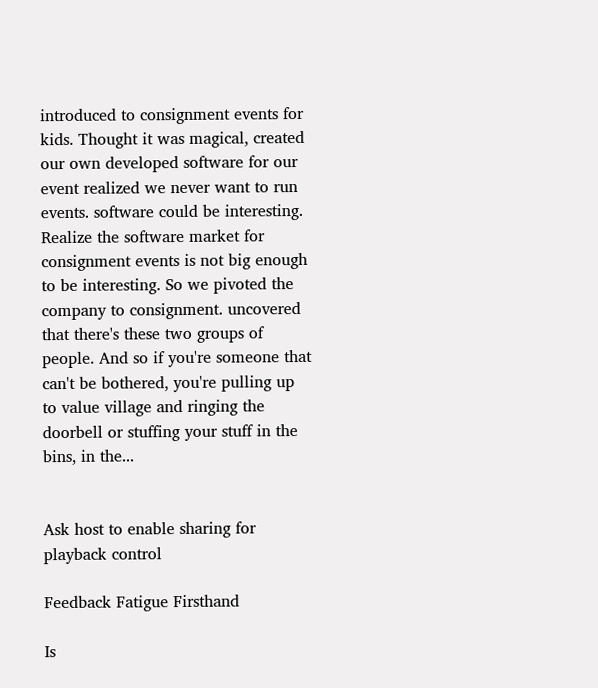introduced to consignment events for kids. Thought it was magical, created our own developed software for our event realized we never want to run events. software could be interesting. Realize the software market for consignment events is not big enough to be interesting. So we pivoted the company to consignment. uncovered that there's these two groups of people. And so if you're someone that can't be bothered, you're pulling up to value village and ringing the doorbell or stuffing your stuff in the bins, in the...


Ask host to enable sharing for playback control

Feedback Fatigue Firsthand

Is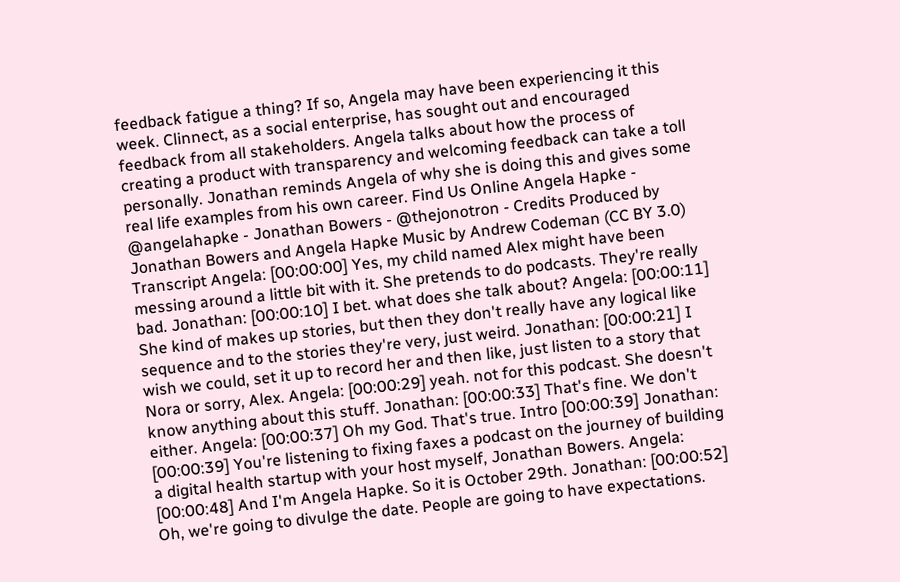feedback fatigue a thing? If so, Angela may have been experiencing it this week. Clinnect, as a social enterprise, has sought out and encouraged feedback from all stakeholders. Angela talks about how the process of creating a product with transparency and welcoming feedback can take a toll personally. Jonathan reminds Angela of why she is doing this and gives some real life examples from his own career. Find Us Online Angela Hapke - @angelahapke - Jonathan Bowers - @thejonotron - Credits Produced by Jonathan Bowers and Angela Hapke Music by Andrew Codeman (CC BY 3.0) Transcript Angela: [00:00:00] Yes, my child named Alex might have been messing around a little bit with it. She pretends to do podcasts. They're really bad. Jonathan: [00:00:10] I bet. what does she talk about? Angela: [00:00:11] She kind of makes up stories, but then they don't really have any logical like sequence and to the stories they're very, just weird. Jonathan: [00:00:21] I wish we could, set it up to record her and then like, just listen to a story that Nora or sorry, Alex. Angela: [00:00:29] yeah. not for this podcast. She doesn't know anything about this stuff. Jonathan: [00:00:33] That's fine. We don't either. Angela: [00:00:37] Oh my God. That's true. Intro [00:00:39] Jonathan: [00:00:39] You're listening to fixing faxes a podcast on the journey of building a digital health startup with your host myself, Jonathan Bowers. Angela: [00:00:48] And I'm Angela Hapke. So it is October 29th. Jonathan: [00:00:52] Oh, we're going to divulge the date. People are going to have expectations.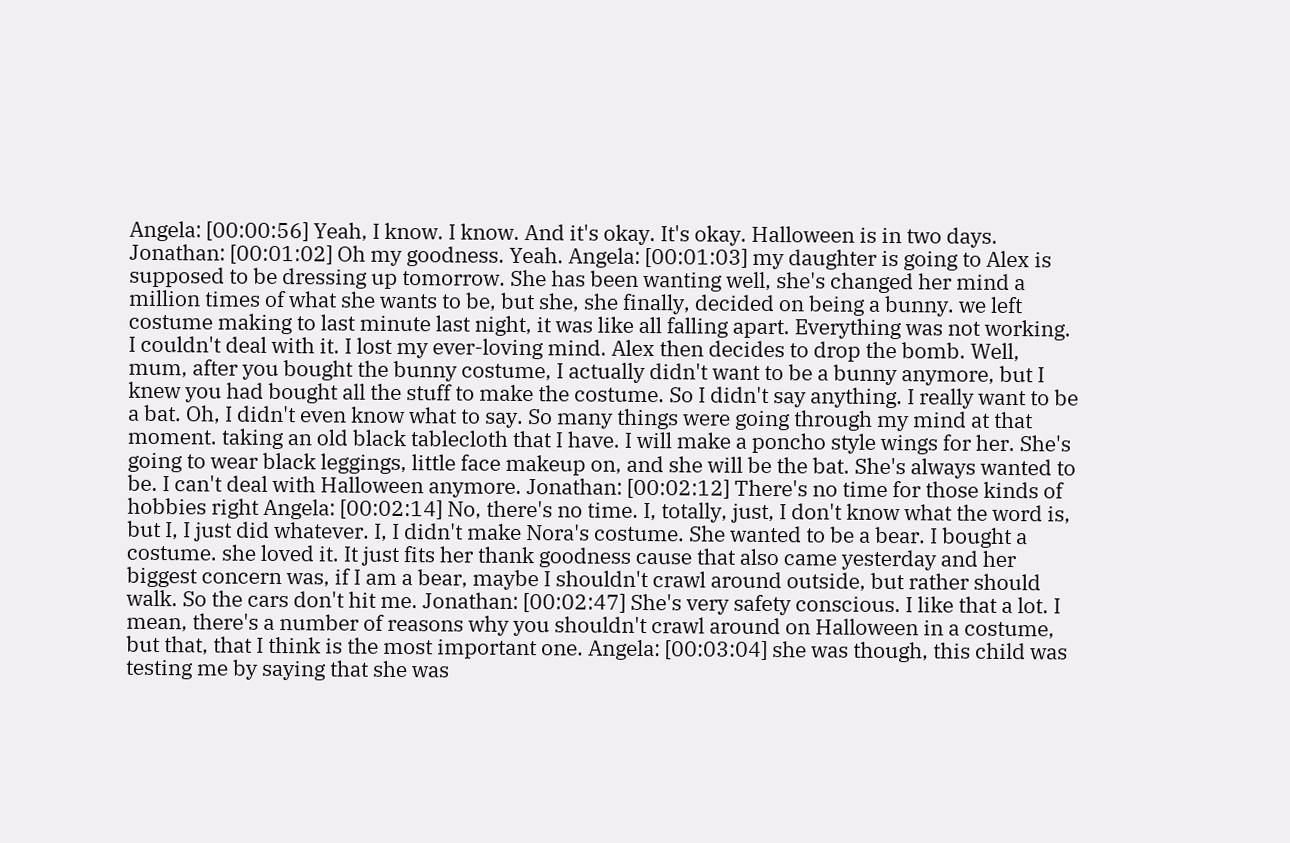Angela: [00:00:56] Yeah, I know. I know. And it's okay. It's okay. Halloween is in two days. Jonathan: [00:01:02] Oh my goodness. Yeah. Angela: [00:01:03] my daughter is going to Alex is supposed to be dressing up tomorrow. She has been wanting well, she's changed her mind a million times of what she wants to be, but she, she finally, decided on being a bunny. we left costume making to last minute last night, it was like all falling apart. Everything was not working. I couldn't deal with it. I lost my ever-loving mind. Alex then decides to drop the bomb. Well, mum, after you bought the bunny costume, I actually didn't want to be a bunny anymore, but I knew you had bought all the stuff to make the costume. So I didn't say anything. I really want to be a bat. Oh, I didn't even know what to say. So many things were going through my mind at that moment. taking an old black tablecloth that I have. I will make a poncho style wings for her. She's going to wear black leggings, little face makeup on, and she will be the bat. She's always wanted to be. I can't deal with Halloween anymore. Jonathan: [00:02:12] There's no time for those kinds of hobbies right Angela: [00:02:14] No, there's no time. I, totally, just, I don't know what the word is, but I, I just did whatever. I, I didn't make Nora's costume. She wanted to be a bear. I bought a costume. she loved it. It just fits her thank goodness cause that also came yesterday and her biggest concern was, if I am a bear, maybe I shouldn't crawl around outside, but rather should walk. So the cars don't hit me. Jonathan: [00:02:47] She's very safety conscious. I like that a lot. I mean, there's a number of reasons why you shouldn't crawl around on Halloween in a costume, but that, that I think is the most important one. Angela: [00:03:04] she was though, this child was testing me by saying that she was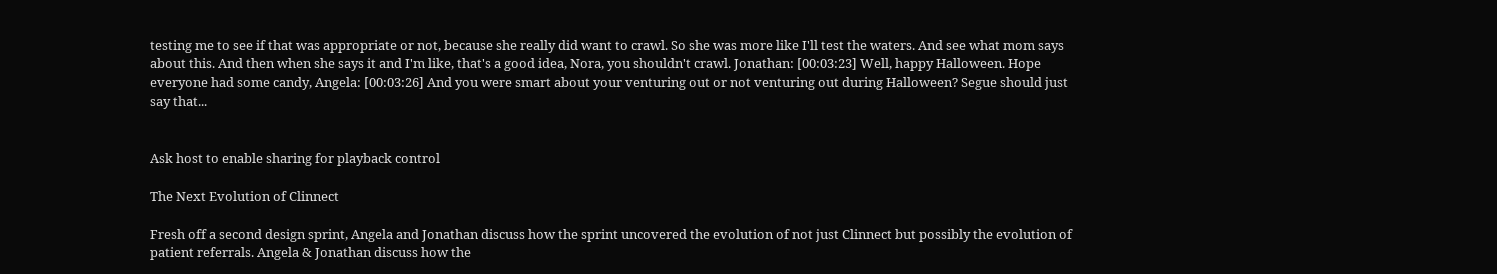testing me to see if that was appropriate or not, because she really did want to crawl. So she was more like I'll test the waters. And see what mom says about this. And then when she says it and I'm like, that's a good idea, Nora, you shouldn't crawl. Jonathan: [00:03:23] Well, happy Halloween. Hope everyone had some candy, Angela: [00:03:26] And you were smart about your venturing out or not venturing out during Halloween? Segue should just say that...


Ask host to enable sharing for playback control

The Next Evolution of Clinnect

Fresh off a second design sprint, Angela and Jonathan discuss how the sprint uncovered the evolution of not just Clinnect but possibly the evolution of patient referrals. Angela & Jonathan discuss how the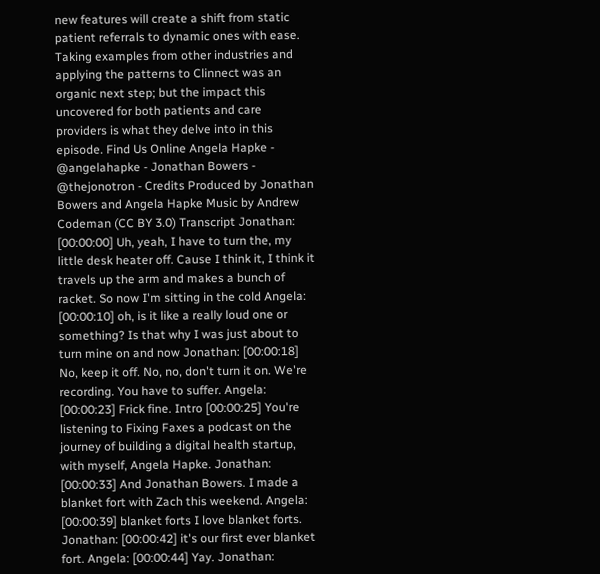new features will create a shift from static patient referrals to dynamic ones with ease. Taking examples from other industries and applying the patterns to Clinnect was an organic next step; but the impact this uncovered for both patients and care providers is what they delve into in this episode. Find Us Online Angela Hapke - @angelahapke - Jonathan Bowers - @thejonotron - Credits Produced by Jonathan Bowers and Angela Hapke Music by Andrew Codeman (CC BY 3.0) Transcript Jonathan: [00:00:00] Uh, yeah, I have to turn the, my little desk heater off. Cause I think it, I think it travels up the arm and makes a bunch of racket. So now I'm sitting in the cold Angela: [00:00:10] oh, is it like a really loud one or something? Is that why I was just about to turn mine on and now Jonathan: [00:00:18] No, keep it off. No, no, don't turn it on. We're recording. You have to suffer. Angela: [00:00:23] Frick fine. Intro [00:00:25] You're listening to Fixing Faxes a podcast on the journey of building a digital health startup, with myself, Angela Hapke. Jonathan: [00:00:33] And Jonathan Bowers. I made a blanket fort with Zach this weekend. Angela: [00:00:39] blanket forts I love blanket forts. Jonathan: [00:00:42] it's our first ever blanket fort. Angela: [00:00:44] Yay. Jonathan: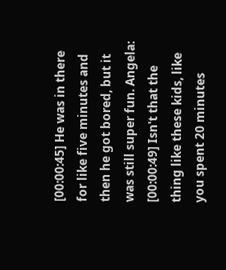[00:00:45] He was in there for like five minutes and then he got bored, but it was still super fun. Angela: [00:00:49] Isn't that the thing like these kids, like you spent 20 minutes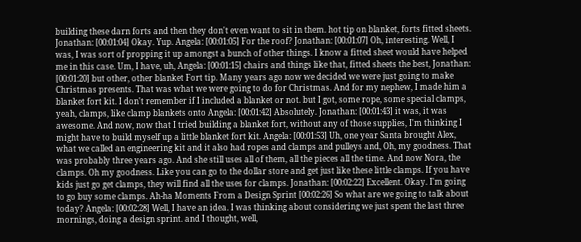building these darn forts and then they don't even want to sit in them. hot tip on blanket, forts fitted sheets. Jonathan: [00:01:04] Okay. Yup. Angela: [00:01:05] For the roof? Jonathan: [00:01:07] Oh, interesting. Well, I was, I was sort of propping it up amongst a bunch of other things. I know a fitted sheet would have helped me in this case. Um, I have, uh, Angela: [00:01:15] chairs and things like that, fitted sheets the best, Jonathan: [00:01:20] but other, other blanket Fort tip. Many years ago now we decided we were just going to make Christmas presents. That was what we were going to do for Christmas. And for my nephew, I made him a blanket fort kit. I don't remember if I included a blanket or not. but I got, some rope, some special clamps, yeah, clamps, like clamp blankets onto Angela: [00:01:42] Absolutely. Jonathan: [00:01:43] it was, it was awesome. And now, now that I tried building a blanket fort, without any of those supplies, I'm thinking I might have to build myself up a little blanket fort kit. Angela: [00:01:53] Uh, one year Santa brought Alex, what we called an engineering kit and it also had ropes and clamps and pulleys and, Oh, my goodness. That was probably three years ago. And she still uses all of them, all the pieces all the time. And now Nora, the clamps. Oh my goodness. Like you can go to the dollar store and get just like these little clamps. If you have kids just go get clamps, they will find all the uses for clamps. Jonathan: [00:02:22] Excellent. Okay. I'm going to go buy some clamps. Ah-ha Moments From a Design Sprint [00:02:26] So what are we going to talk about today? Angela: [00:02:28] Well, I have an idea. I was thinking about considering we just spent the last three mornings, doing a design sprint. and I thought, well,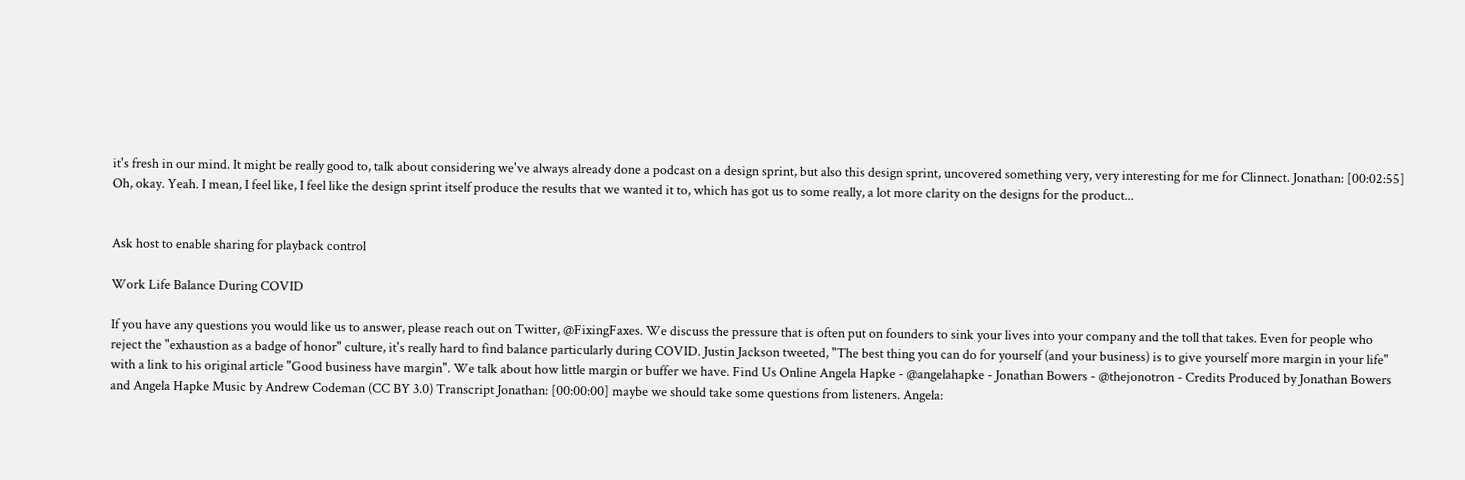it's fresh in our mind. It might be really good to, talk about considering we've always already done a podcast on a design sprint, but also this design sprint, uncovered something very, very interesting for me for Clinnect. Jonathan: [00:02:55] Oh, okay. Yeah. I mean, I feel like, I feel like the design sprint itself produce the results that we wanted it to, which has got us to some really, a lot more clarity on the designs for the product...


Ask host to enable sharing for playback control

Work Life Balance During COVID

If you have any questions you would like us to answer, please reach out on Twitter, @FixingFaxes. We discuss the pressure that is often put on founders to sink your lives into your company and the toll that takes. Even for people who reject the "exhaustion as a badge of honor" culture, it's really hard to find balance particularly during COVID. Justin Jackson tweeted, "The best thing you can do for yourself (and your business) is to give yourself more margin in your life" with a link to his original article "Good business have margin". We talk about how little margin or buffer we have. Find Us Online Angela Hapke - @angelahapke - Jonathan Bowers - @thejonotron - Credits Produced by Jonathan Bowers and Angela Hapke Music by Andrew Codeman (CC BY 3.0) Transcript Jonathan: [00:00:00] maybe we should take some questions from listeners. Angela: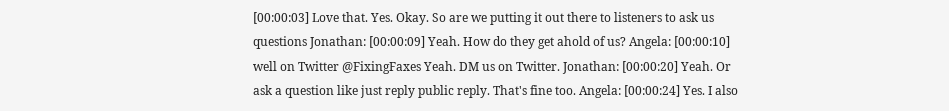[00:00:03] Love that. Yes. Okay. So are we putting it out there to listeners to ask us questions Jonathan: [00:00:09] Yeah. How do they get ahold of us? Angela: [00:00:10] well on Twitter @FixingFaxes Yeah. DM us on Twitter. Jonathan: [00:00:20] Yeah. Or ask a question like just reply public reply. That's fine too. Angela: [00:00:24] Yes. I also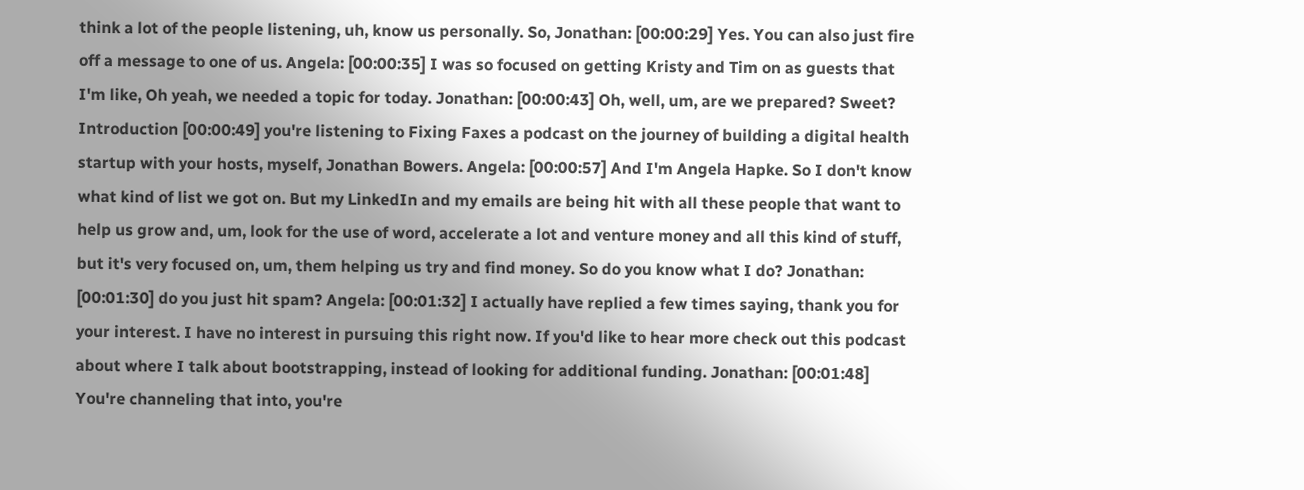think a lot of the people listening, uh, know us personally. So, Jonathan: [00:00:29] Yes. You can also just fire off a message to one of us. Angela: [00:00:35] I was so focused on getting Kristy and Tim on as guests that I'm like, Oh yeah, we needed a topic for today. Jonathan: [00:00:43] Oh, well, um, are we prepared? Sweet? Introduction [00:00:49] you're listening to Fixing Faxes a podcast on the journey of building a digital health startup with your hosts, myself, Jonathan Bowers. Angela: [00:00:57] And I'm Angela Hapke. So I don't know what kind of list we got on. But my LinkedIn and my emails are being hit with all these people that want to help us grow and, um, look for the use of word, accelerate a lot and venture money and all this kind of stuff, but it's very focused on, um, them helping us try and find money. So do you know what I do? Jonathan: [00:01:30] do you just hit spam? Angela: [00:01:32] I actually have replied a few times saying, thank you for your interest. I have no interest in pursuing this right now. If you'd like to hear more check out this podcast about where I talk about bootstrapping, instead of looking for additional funding. Jonathan: [00:01:48] You're channeling that into, you're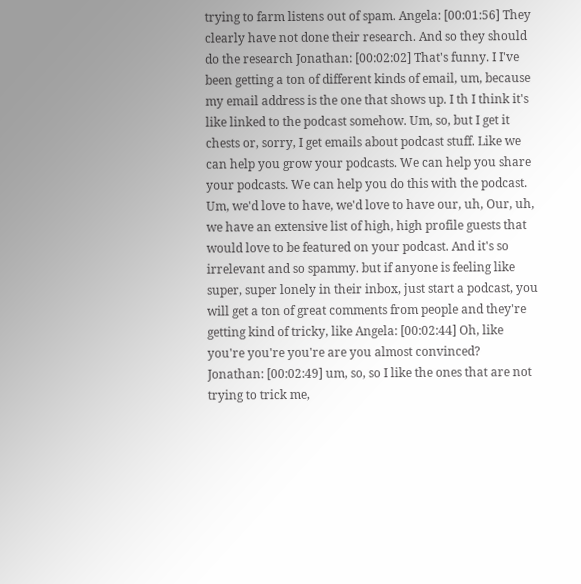trying to farm listens out of spam. Angela: [00:01:56] They clearly have not done their research. And so they should do the research Jonathan: [00:02:02] That's funny. I I've been getting a ton of different kinds of email, um, because my email address is the one that shows up. I th I think it's like linked to the podcast somehow. Um, so, but I get it chests or, sorry, I get emails about podcast stuff. Like we can help you grow your podcasts. We can help you share your podcasts. We can help you do this with the podcast. Um, we'd love to have, we'd love to have our, uh, Our, uh, we have an extensive list of high, high profile guests that would love to be featured on your podcast. And it's so irrelevant and so spammy. but if anyone is feeling like super, super lonely in their inbox, just start a podcast, you will get a ton of great comments from people and they're getting kind of tricky, like Angela: [00:02:44] Oh, like you're you're you're are you almost convinced? Jonathan: [00:02:49] um, so, so I like the ones that are not trying to trick me,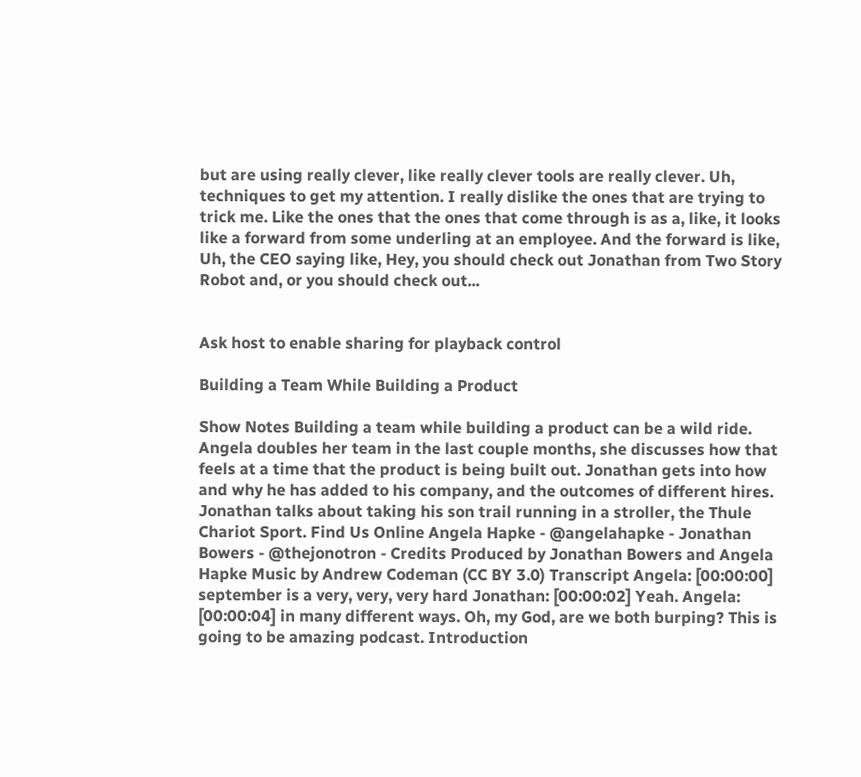but are using really clever, like really clever tools are really clever. Uh, techniques to get my attention. I really dislike the ones that are trying to trick me. Like the ones that the ones that come through is as a, like, it looks like a forward from some underling at an employee. And the forward is like, Uh, the CEO saying like, Hey, you should check out Jonathan from Two Story Robot and, or you should check out...


Ask host to enable sharing for playback control

Building a Team While Building a Product

Show Notes Building a team while building a product can be a wild ride. Angela doubles her team in the last couple months, she discusses how that feels at a time that the product is being built out. Jonathan gets into how and why he has added to his company, and the outcomes of different hires. Jonathan talks about taking his son trail running in a stroller, the Thule Chariot Sport. Find Us Online Angela Hapke - @angelahapke - Jonathan Bowers - @thejonotron - Credits Produced by Jonathan Bowers and Angela Hapke Music by Andrew Codeman (CC BY 3.0) Transcript Angela: [00:00:00] september is a very, very, very hard Jonathan: [00:00:02] Yeah. Angela: [00:00:04] in many different ways. Oh, my God, are we both burping? This is going to be amazing podcast. Introduction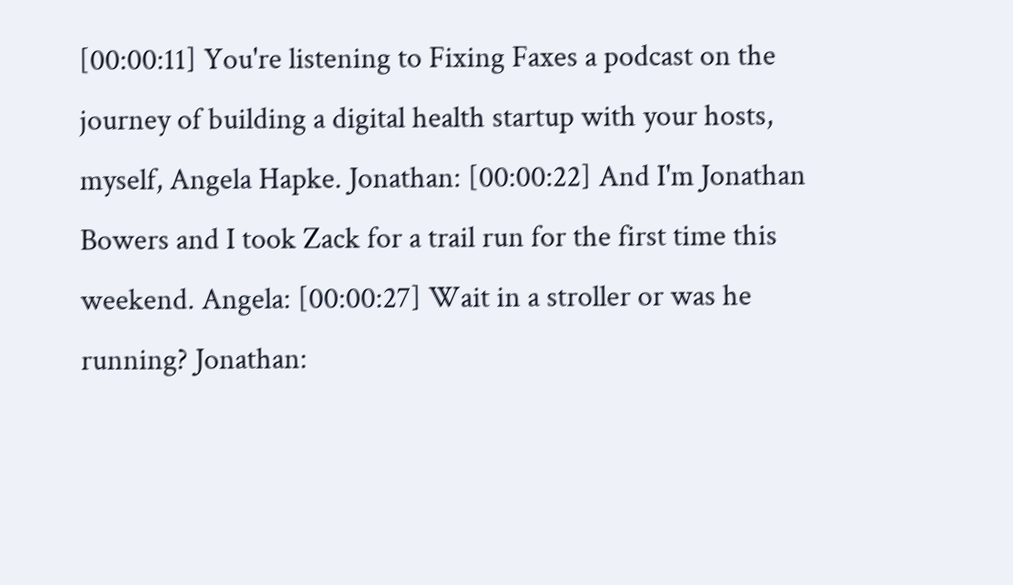[00:00:11] You're listening to Fixing Faxes a podcast on the journey of building a digital health startup with your hosts, myself, Angela Hapke. Jonathan: [00:00:22] And I'm Jonathan Bowers and I took Zack for a trail run for the first time this weekend. Angela: [00:00:27] Wait in a stroller or was he running? Jonathan: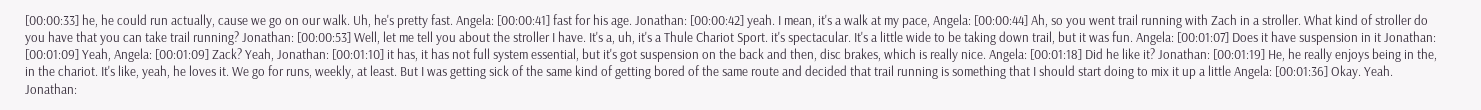[00:00:33] he, he could run actually, cause we go on our walk. Uh, he's pretty fast. Angela: [00:00:41] fast for his age. Jonathan: [00:00:42] yeah. I mean, it's a walk at my pace, Angela: [00:00:44] Ah, so you went trail running with Zach in a stroller. What kind of stroller do you have that you can take trail running? Jonathan: [00:00:53] Well, let me tell you about the stroller I have. It's a, uh, it's a Thule Chariot Sport. it's spectacular. It's a little wide to be taking down trail, but it was fun. Angela: [00:01:07] Does it have suspension in it Jonathan: [00:01:09] Yeah, Angela: [00:01:09] Zack? Yeah, Jonathan: [00:01:10] it has, it has not full system essential, but it's got suspension on the back and then, disc brakes, which is really nice. Angela: [00:01:18] Did he like it? Jonathan: [00:01:19] He, he really enjoys being in the, in the chariot. It's like, yeah, he loves it. We go for runs, weekly, at least. But I was getting sick of the same kind of getting bored of the same route and decided that trail running is something that I should start doing to mix it up a little Angela: [00:01:36] Okay. Yeah. Jonathan: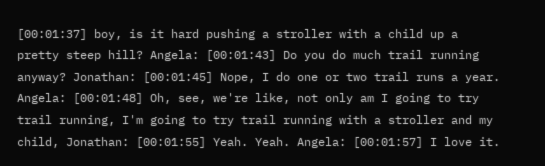[00:01:37] boy, is it hard pushing a stroller with a child up a pretty steep hill? Angela: [00:01:43] Do you do much trail running anyway? Jonathan: [00:01:45] Nope, I do one or two trail runs a year. Angela: [00:01:48] Oh, see, we're like, not only am I going to try trail running, I'm going to try trail running with a stroller and my child, Jonathan: [00:01:55] Yeah. Yeah. Angela: [00:01:57] I love it.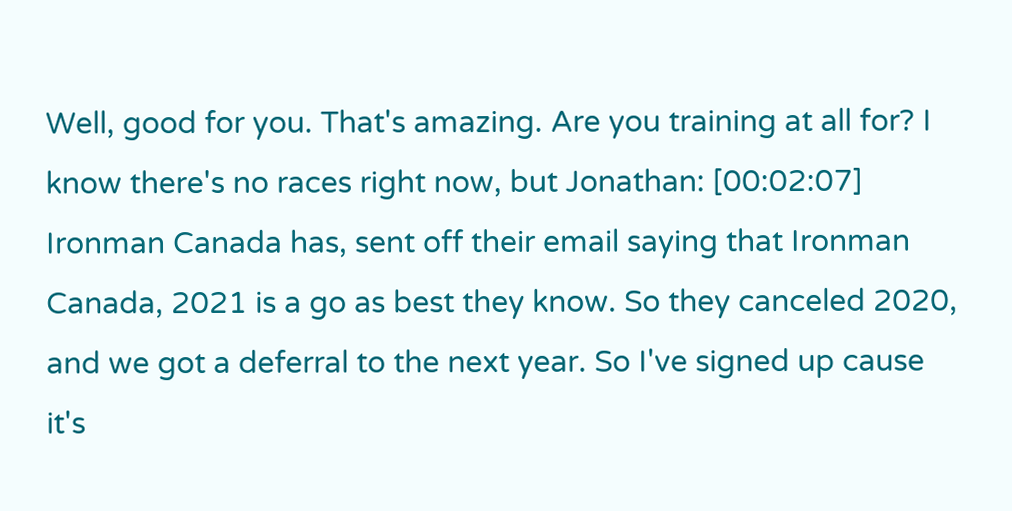Well, good for you. That's amazing. Are you training at all for? I know there's no races right now, but Jonathan: [00:02:07] Ironman Canada has, sent off their email saying that Ironman Canada, 2021 is a go as best they know. So they canceled 2020, and we got a deferral to the next year. So I've signed up cause it's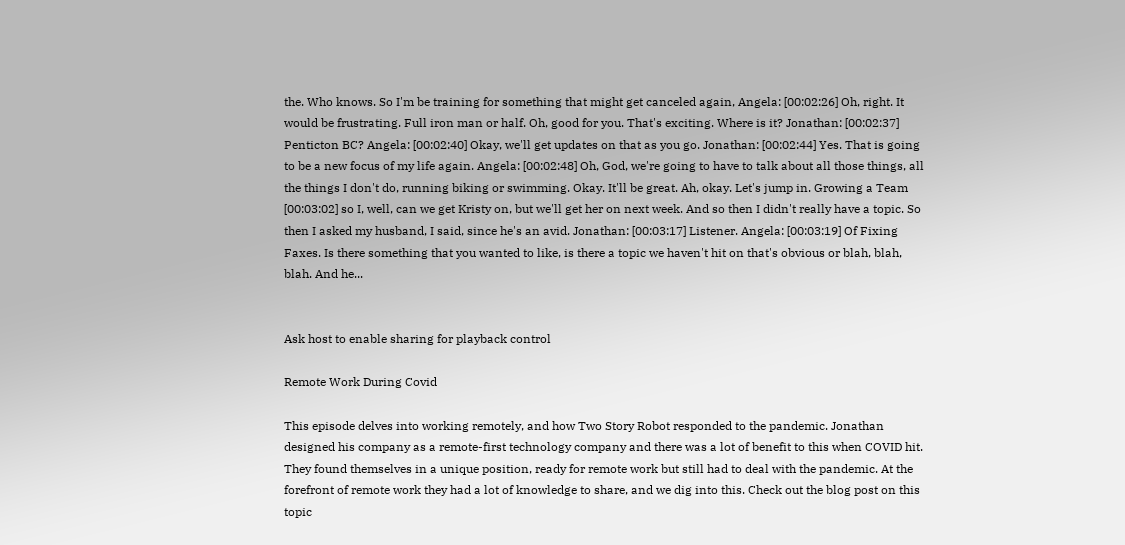the. Who knows. So I'm be training for something that might get canceled again, Angela: [00:02:26] Oh, right. It would be frustrating. Full iron man or half. Oh, good for you. That's exciting. Where is it? Jonathan: [00:02:37] Penticton BC? Angela: [00:02:40] Okay, we'll get updates on that as you go. Jonathan: [00:02:44] Yes. That is going to be a new focus of my life again. Angela: [00:02:48] Oh, God, we're going to have to talk about all those things, all the things I don't do, running biking or swimming. Okay. It'll be great. Ah, okay. Let's jump in. Growing a Team [00:03:02] so I, well, can we get Kristy on, but we'll get her on next week. And so then I didn't really have a topic. So then I asked my husband, I said, since he's an avid. Jonathan: [00:03:17] Listener. Angela: [00:03:19] Of Fixing Faxes. Is there something that you wanted to like, is there a topic we haven't hit on that's obvious or blah, blah, blah. And he...


Ask host to enable sharing for playback control

Remote Work During Covid

This episode delves into working remotely, and how Two Story Robot responded to the pandemic. Jonathan designed his company as a remote-first technology company and there was a lot of benefit to this when COVID hit. They found themselves in a unique position, ready for remote work but still had to deal with the pandemic. At the forefront of remote work they had a lot of knowledge to share, and we dig into this. Check out the blog post on this topic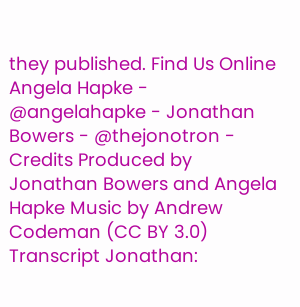they published. Find Us Online Angela Hapke - @angelahapke - Jonathan Bowers - @thejonotron - Credits Produced by Jonathan Bowers and Angela Hapke Music by Andrew Codeman (CC BY 3.0) Transcript Jonathan: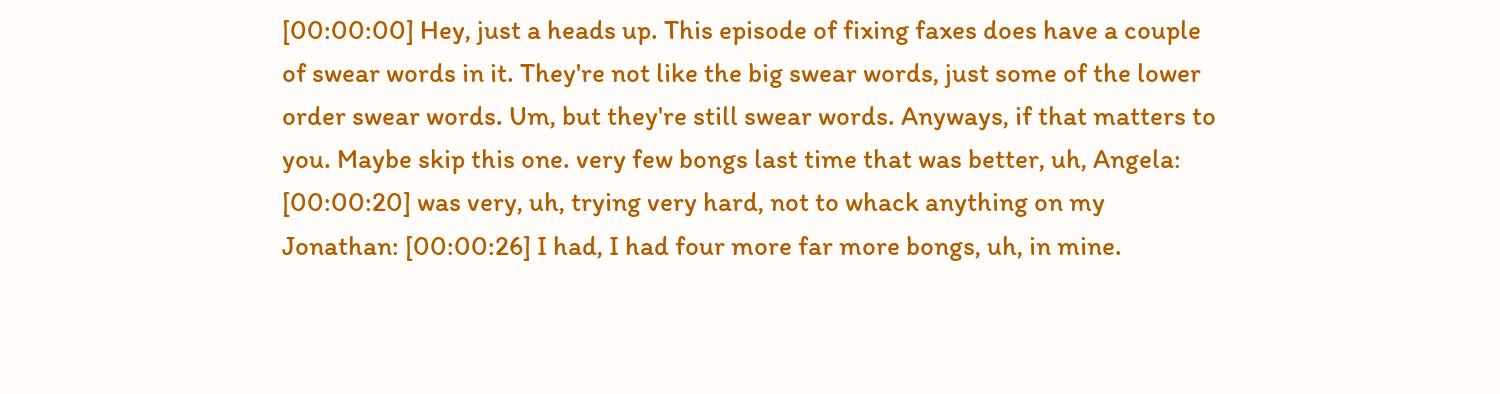[00:00:00] Hey, just a heads up. This episode of fixing faxes does have a couple of swear words in it. They're not like the big swear words, just some of the lower order swear words. Um, but they're still swear words. Anyways, if that matters to you. Maybe skip this one. very few bongs last time that was better, uh, Angela: [00:00:20] was very, uh, trying very hard, not to whack anything on my Jonathan: [00:00:26] I had, I had four more far more bongs, uh, in mine.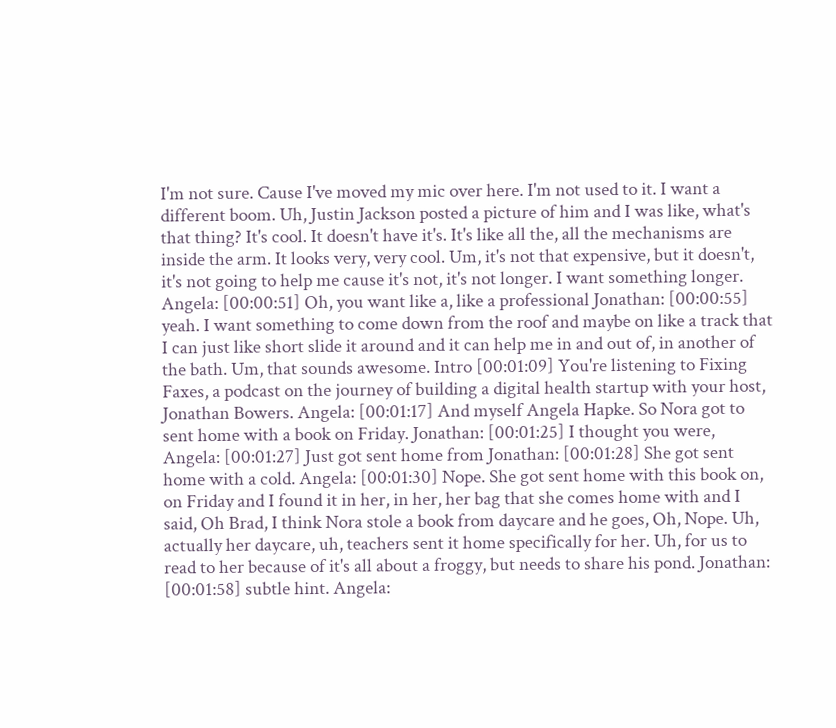I'm not sure. Cause I've moved my mic over here. I'm not used to it. I want a different boom. Uh, Justin Jackson posted a picture of him and I was like, what's that thing? It's cool. It doesn't have it's. It's like all the, all the mechanisms are inside the arm. It looks very, very cool. Um, it's not that expensive, but it doesn't, it's not going to help me cause it's not, it's not longer. I want something longer. Angela: [00:00:51] Oh, you want like a, like a professional Jonathan: [00:00:55] yeah. I want something to come down from the roof and maybe on like a track that I can just like short slide it around and it can help me in and out of, in another of the bath. Um, that sounds awesome. Intro [00:01:09] You're listening to Fixing Faxes, a podcast on the journey of building a digital health startup with your host, Jonathan Bowers. Angela: [00:01:17] And myself Angela Hapke. So Nora got to sent home with a book on Friday. Jonathan: [00:01:25] I thought you were, Angela: [00:01:27] Just got sent home from Jonathan: [00:01:28] She got sent home with a cold. Angela: [00:01:30] Nope. She got sent home with this book on, on Friday and I found it in her, in her, her bag that she comes home with and I said, Oh Brad, I think Nora stole a book from daycare and he goes, Oh, Nope. Uh, actually her daycare, uh, teachers sent it home specifically for her. Uh, for us to read to her because of it's all about a froggy, but needs to share his pond. Jonathan: [00:01:58] subtle hint. Angela: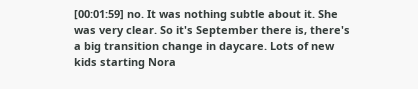[00:01:59] no. It was nothing subtle about it. She was very clear. So it's September there is, there's a big transition change in daycare. Lots of new kids starting Nora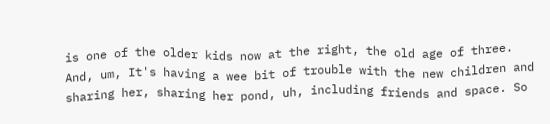is one of the older kids now at the right, the old age of three. And, um, It's having a wee bit of trouble with the new children and sharing her, sharing her pond, uh, including friends and space. So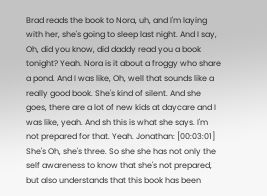Brad reads the book to Nora, uh, and I'm laying with her, she's going to sleep last night. And I say, Oh, did you know, did daddy read you a book tonight? Yeah. Nora is it about a froggy who share a pond. And I was like, Oh, well that sounds like a really good book. She's kind of silent. And she goes, there are a lot of new kids at daycare and I was like, yeah. And sh this is what she says. I'm not prepared for that. Yeah. Jonathan: [00:03:01] She's Oh, she's three. So she she has not only the self awareness to know that she's not prepared, but also understands that this book has been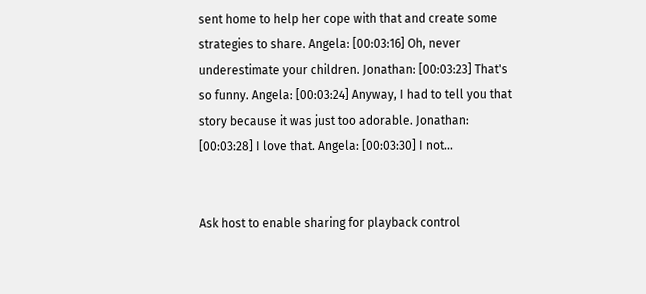sent home to help her cope with that and create some strategies to share. Angela: [00:03:16] Oh, never underestimate your children. Jonathan: [00:03:23] That's so funny. Angela: [00:03:24] Anyway, I had to tell you that story because it was just too adorable. Jonathan: [00:03:28] I love that. Angela: [00:03:30] I not...


Ask host to enable sharing for playback control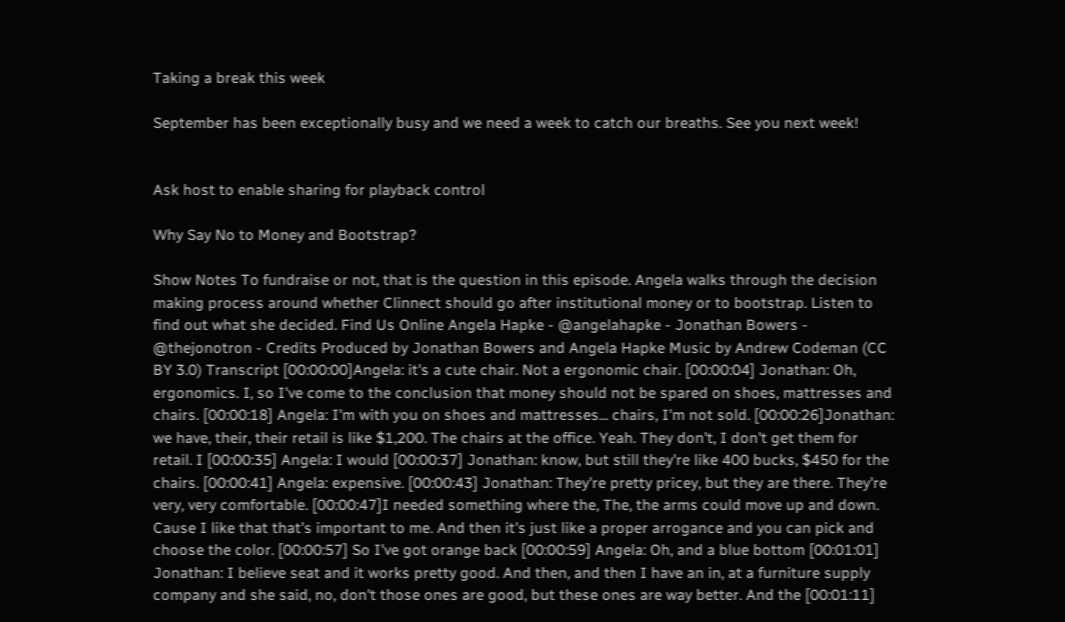Taking a break this week

September has been exceptionally busy and we need a week to catch our breaths. See you next week!


Ask host to enable sharing for playback control

Why Say No to Money and Bootstrap?

Show Notes To fundraise or not, that is the question in this episode. Angela walks through the decision making process around whether Clinnect should go after institutional money or to bootstrap. Listen to find out what she decided. Find Us Online Angela Hapke - @angelahapke - Jonathan Bowers - @thejonotron - Credits Produced by Jonathan Bowers and Angela Hapke Music by Andrew Codeman (CC BY 3.0) Transcript [00:00:00]Angela: it's a cute chair. Not a ergonomic chair. [00:00:04] Jonathan: Oh, ergonomics. I, so I've come to the conclusion that money should not be spared on shoes, mattresses and chairs. [00:00:18] Angela: I'm with you on shoes and mattresses... chairs, I'm not sold. [00:00:26]Jonathan: we have, their, their retail is like $1,200. The chairs at the office. Yeah. They don't, I don't get them for retail. I [00:00:35] Angela: I would [00:00:37] Jonathan: know, but still they're like 400 bucks, $450 for the chairs. [00:00:41] Angela: expensive. [00:00:43] Jonathan: They're pretty pricey, but they are there. They're very, very comfortable. [00:00:47]I needed something where the, The, the arms could move up and down. Cause I like that that's important to me. And then it's just like a proper arrogance and you can pick and choose the color. [00:00:57] So I've got orange back [00:00:59] Angela: Oh, and a blue bottom [00:01:01] Jonathan: I believe seat and it works pretty good. And then, and then I have an in, at a furniture supply company and she said, no, don't those ones are good, but these ones are way better. And the [00:01:11]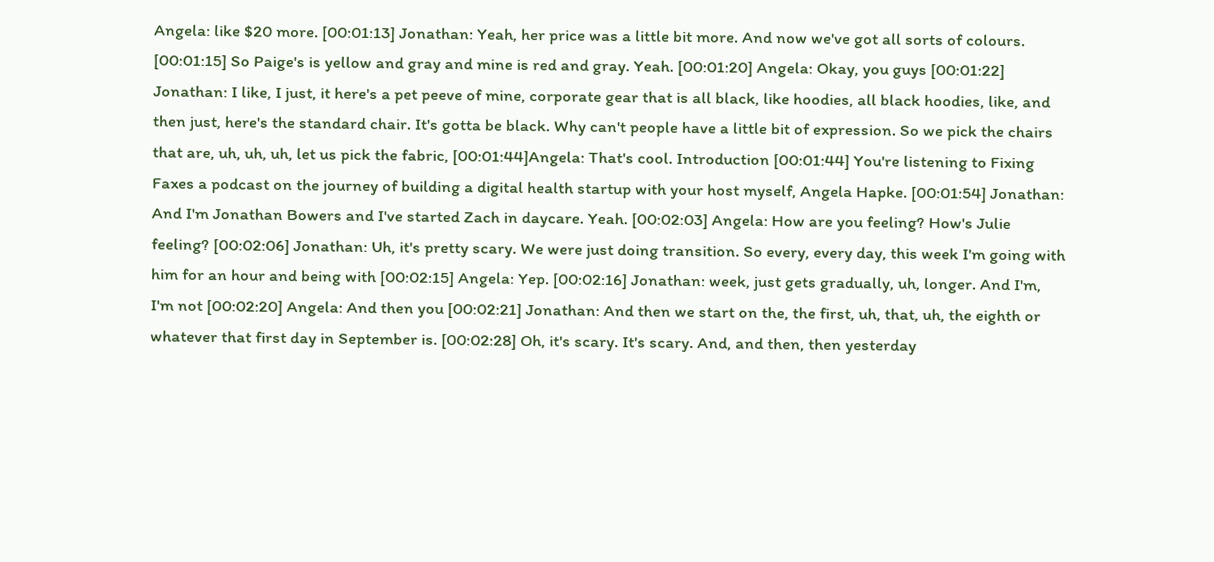Angela: like $20 more. [00:01:13] Jonathan: Yeah, her price was a little bit more. And now we've got all sorts of colours. [00:01:15] So Paige's is yellow and gray and mine is red and gray. Yeah. [00:01:20] Angela: Okay, you guys [00:01:22] Jonathan: I like, I just, it here's a pet peeve of mine, corporate gear that is all black, like hoodies, all black hoodies, like, and then just, here's the standard chair. It's gotta be black. Why can't people have a little bit of expression. So we pick the chairs that are, uh, uh, uh, let us pick the fabric, [00:01:44]Angela: That's cool. Introduction [00:01:44] You're listening to Fixing Faxes a podcast on the journey of building a digital health startup with your host myself, Angela Hapke. [00:01:54] Jonathan: And I'm Jonathan Bowers and I've started Zach in daycare. Yeah. [00:02:03] Angela: How are you feeling? How's Julie feeling? [00:02:06] Jonathan: Uh, it's pretty scary. We were just doing transition. So every, every day, this week I'm going with him for an hour and being with [00:02:15] Angela: Yep. [00:02:16] Jonathan: week, just gets gradually, uh, longer. And I'm, I'm not [00:02:20] Angela: And then you [00:02:21] Jonathan: And then we start on the, the first, uh, that, uh, the eighth or whatever that first day in September is. [00:02:28] Oh, it's scary. It's scary. And, and then, then yesterday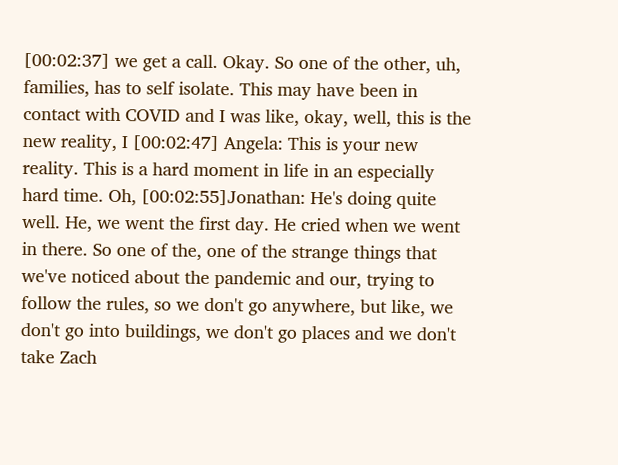[00:02:37] we get a call. Okay. So one of the other, uh, families, has to self isolate. This may have been in contact with COVID and I was like, okay, well, this is the new reality, I [00:02:47] Angela: This is your new reality. This is a hard moment in life in an especially hard time. Oh, [00:02:55]Jonathan: He's doing quite well. He, we went the first day. He cried when we went in there. So one of the, one of the strange things that we've noticed about the pandemic and our, trying to follow the rules, so we don't go anywhere, but like, we don't go into buildings, we don't go places and we don't take Zach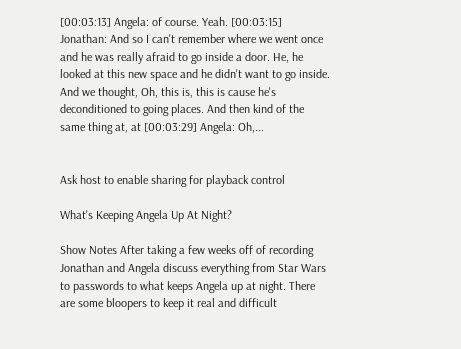[00:03:13] Angela: of course. Yeah. [00:03:15] Jonathan: And so I can't remember where we went once and he was really afraid to go inside a door. He, he looked at this new space and he didn't want to go inside. And we thought, Oh, this is, this is cause he's deconditioned to going places. And then kind of the same thing at, at [00:03:29] Angela: Oh,...


Ask host to enable sharing for playback control

What's Keeping Angela Up At Night?

Show Notes After taking a few weeks off of recording Jonathan and Angela discuss everything from Star Wars to passwords to what keeps Angela up at night. There are some bloopers to keep it real and difficult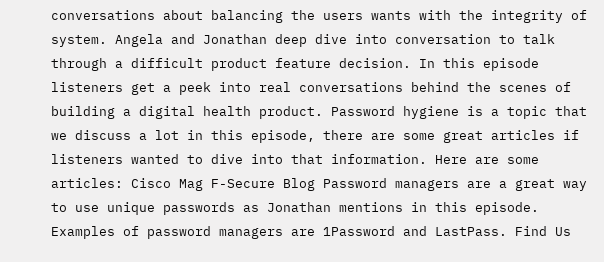conversations about balancing the users wants with the integrity of system. Angela and Jonathan deep dive into conversation to talk through a difficult product feature decision. In this episode listeners get a peek into real conversations behind the scenes of building a digital health product. Password hygiene is a topic that we discuss a lot in this episode, there are some great articles if listeners wanted to dive into that information. Here are some articles: Cisco Mag F-Secure Blog Password managers are a great way to use unique passwords as Jonathan mentions in this episode. Examples of password managers are 1Password and LastPass. Find Us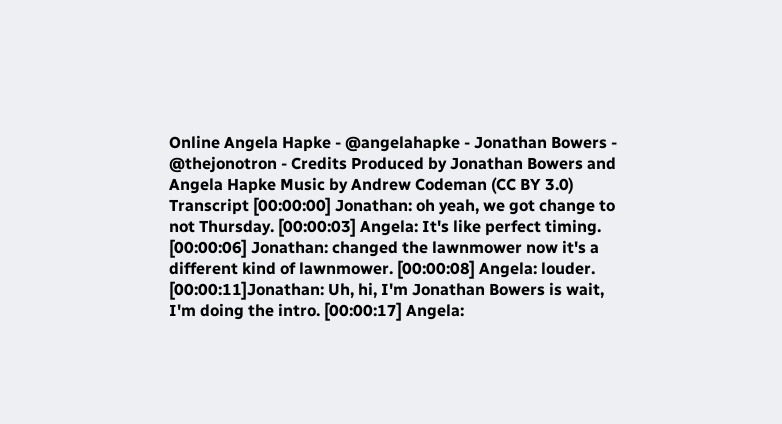Online Angela Hapke - @angelahapke - Jonathan Bowers - @thejonotron - Credits Produced by Jonathan Bowers and Angela Hapke Music by Andrew Codeman (CC BY 3.0) Transcript [00:00:00] Jonathan: oh yeah, we got change to not Thursday. [00:00:03] Angela: It's like perfect timing. [00:00:06] Jonathan: changed the lawnmower now it's a different kind of lawnmower. [00:00:08] Angela: louder. [00:00:11]Jonathan: Uh, hi, I'm Jonathan Bowers is wait, I'm doing the intro. [00:00:17] Angela: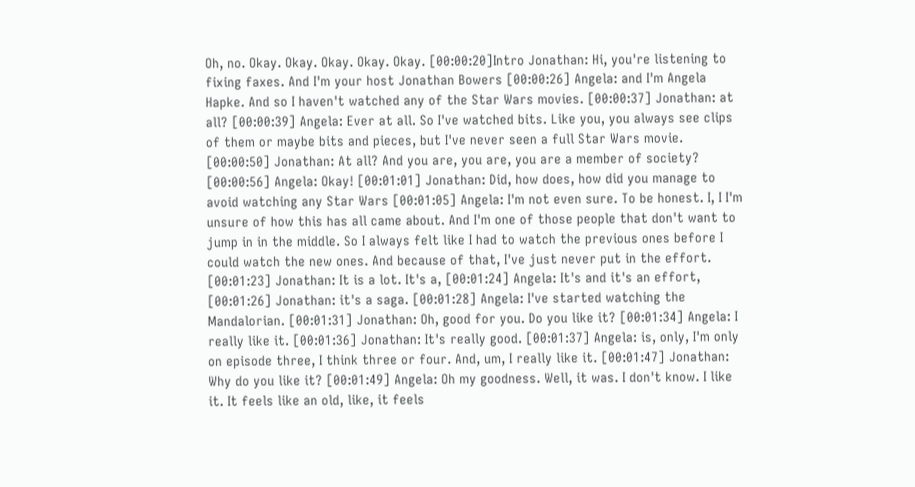Oh, no. Okay. Okay. Okay. Okay. Okay. [00:00:20]Intro Jonathan: Hi, you're listening to fixing faxes. And I'm your host Jonathan Bowers [00:00:26] Angela: and I'm Angela Hapke. And so I haven't watched any of the Star Wars movies. [00:00:37] Jonathan: at all? [00:00:39] Angela: Ever at all. So I've watched bits. Like you, you always see clips of them or maybe bits and pieces, but I've never seen a full Star Wars movie. [00:00:50] Jonathan: At all? And you are, you are, you are a member of society? [00:00:56] Angela: Okay! [00:01:01] Jonathan: Did, how does, how did you manage to avoid watching any Star Wars [00:01:05] Angela: I'm not even sure. To be honest. I, I I'm unsure of how this has all came about. And I'm one of those people that don't want to jump in in the middle. So I always felt like I had to watch the previous ones before I could watch the new ones. And because of that, I've just never put in the effort. [00:01:23] Jonathan: It is a lot. It's a, [00:01:24] Angela: It's and it's an effort, [00:01:26] Jonathan: it's a saga. [00:01:28] Angela: I've started watching the Mandalorian. [00:01:31] Jonathan: Oh, good for you. Do you like it? [00:01:34] Angela: I really like it. [00:01:36] Jonathan: It's really good. [00:01:37] Angela: is, only, I'm only on episode three, I think three or four. And, um, I really like it. [00:01:47] Jonathan: Why do you like it? [00:01:49] Angela: Oh my goodness. Well, it was. I don't know. I like it. It feels like an old, like, it feels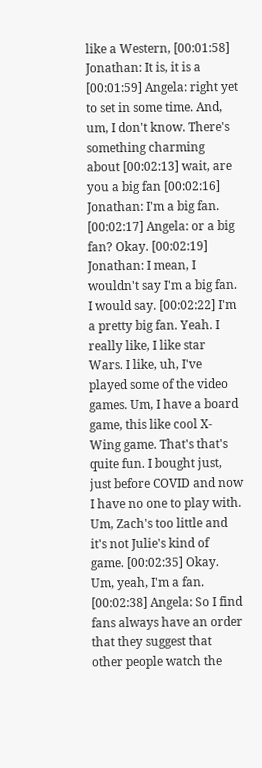like a Western, [00:01:58] Jonathan: It is, it is a [00:01:59] Angela: right yet to set in some time. And, um, I don't know. There's something charming about [00:02:13] wait, are you a big fan [00:02:16] Jonathan: I'm a big fan. [00:02:17] Angela: or a big fan? Okay. [00:02:19] Jonathan: I mean, I wouldn't say I'm a big fan. I would say. [00:02:22] I'm a pretty big fan. Yeah. I really like, I like star Wars. I like, uh, I've played some of the video games. Um, I have a board game, this like cool X-Wing game. That's that's quite fun. I bought just, just before COVID and now I have no one to play with. Um, Zach's too little and it's not Julie's kind of game. [00:02:35] Okay. Um, yeah, I'm a fan. [00:02:38] Angela: So I find fans always have an order that they suggest that other people watch the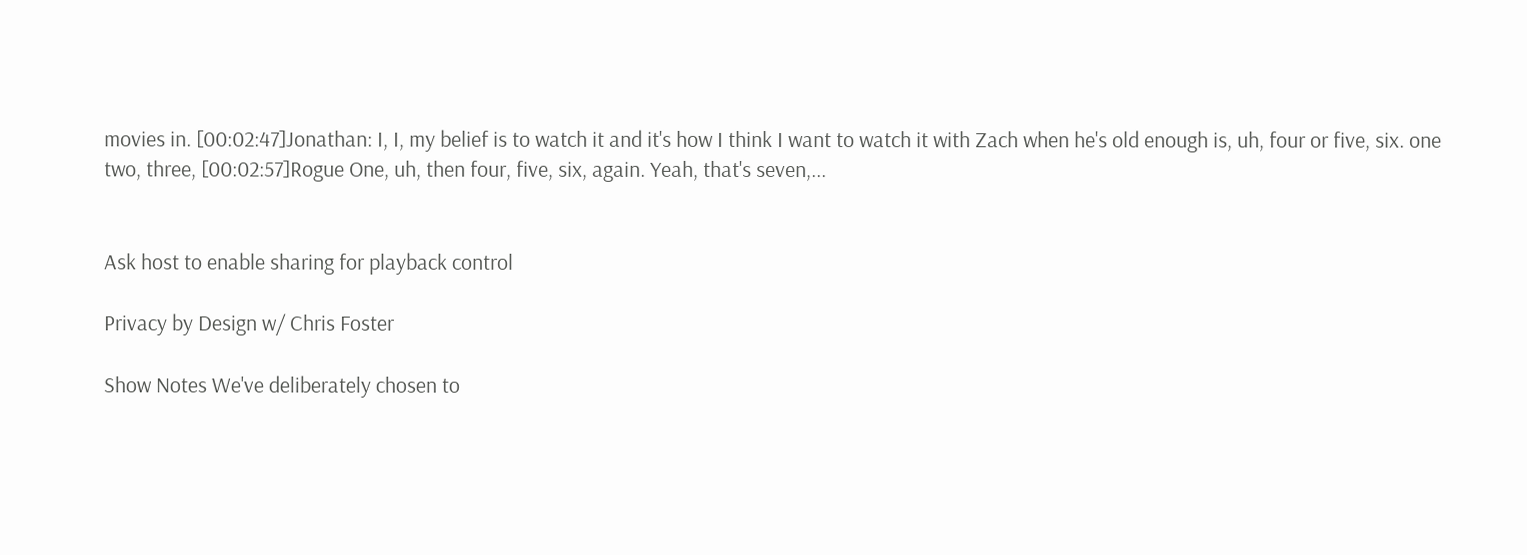movies in. [00:02:47]Jonathan: I, I, my belief is to watch it and it's how I think I want to watch it with Zach when he's old enough is, uh, four or five, six. one two, three, [00:02:57]Rogue One, uh, then four, five, six, again. Yeah, that's seven,...


Ask host to enable sharing for playback control

Privacy by Design w/ Chris Foster

Show Notes We've deliberately chosen to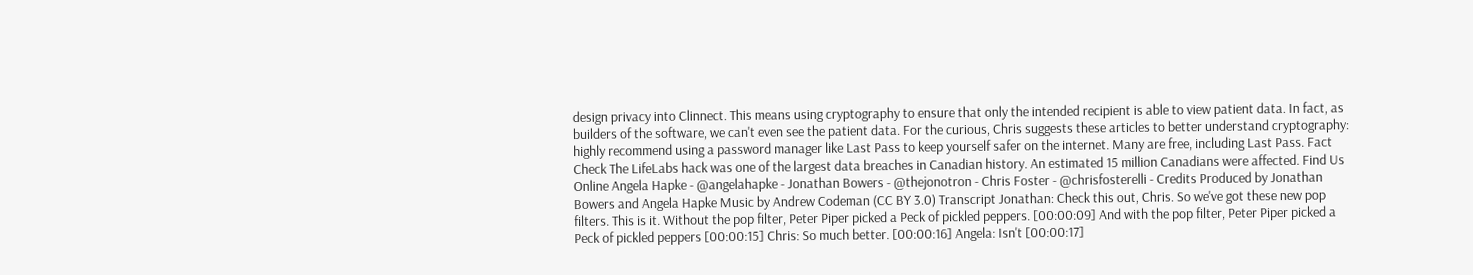design privacy into Clinnect. This means using cryptography to ensure that only the intended recipient is able to view patient data. In fact, as builders of the software, we can't even see the patient data. For the curious, Chris suggests these articles to better understand cryptography: highly recommend using a password manager like Last Pass to keep yourself safer on the internet. Many are free, including Last Pass. Fact Check The LifeLabs hack was one of the largest data breaches in Canadian history. An estimated 15 million Canadians were affected. Find Us Online Angela Hapke - @angelahapke - Jonathan Bowers - @thejonotron - Chris Foster - @chrisfosterelli - Credits Produced by Jonathan Bowers and Angela Hapke Music by Andrew Codeman (CC BY 3.0) Transcript Jonathan: Check this out, Chris. So we've got these new pop filters. This is it. Without the pop filter, Peter Piper picked a Peck of pickled peppers. [00:00:09] And with the pop filter, Peter Piper picked a Peck of pickled peppers [00:00:15] Chris: So much better. [00:00:16] Angela: Isn't [00:00:17]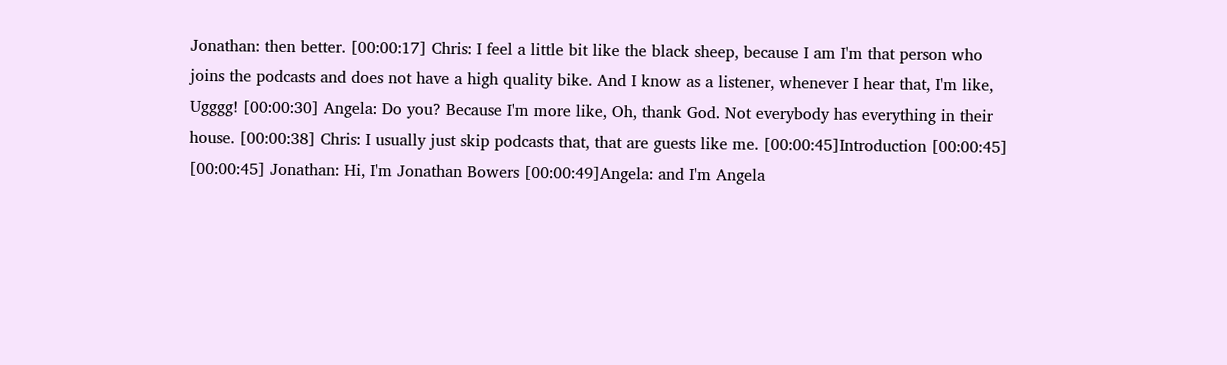Jonathan: then better. [00:00:17] Chris: I feel a little bit like the black sheep, because I am I'm that person who joins the podcasts and does not have a high quality bike. And I know as a listener, whenever I hear that, I'm like, Ugggg! [00:00:30] Angela: Do you? Because I'm more like, Oh, thank God. Not everybody has everything in their house. [00:00:38] Chris: I usually just skip podcasts that, that are guests like me. [00:00:45]Introduction [00:00:45] [00:00:45] Jonathan: Hi, I'm Jonathan Bowers [00:00:49]Angela: and I'm Angela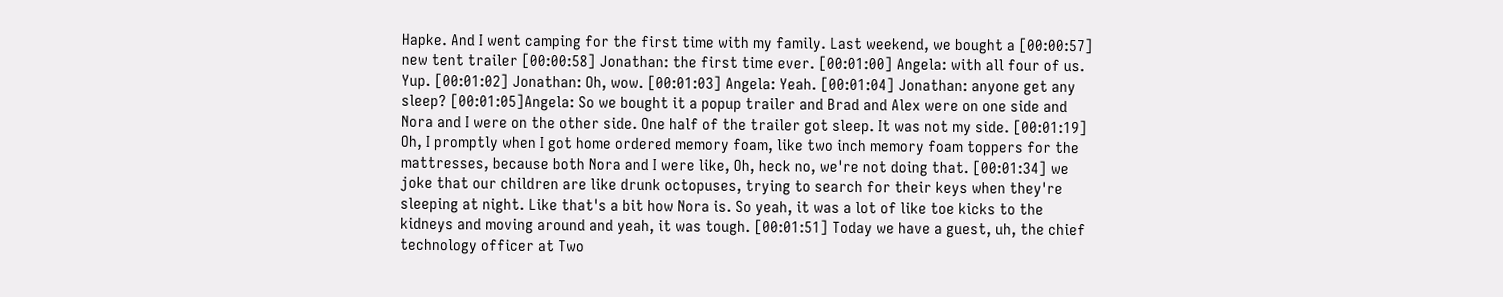Hapke. And I went camping for the first time with my family. Last weekend, we bought a [00:00:57] new tent trailer [00:00:58] Jonathan: the first time ever. [00:01:00] Angela: with all four of us. Yup. [00:01:02] Jonathan: Oh, wow. [00:01:03] Angela: Yeah. [00:01:04] Jonathan: anyone get any sleep? [00:01:05]Angela: So we bought it a popup trailer and Brad and Alex were on one side and Nora and I were on the other side. One half of the trailer got sleep. It was not my side. [00:01:19] Oh, I promptly when I got home ordered memory foam, like two inch memory foam toppers for the mattresses, because both Nora and I were like, Oh, heck no, we're not doing that. [00:01:34] we joke that our children are like drunk octopuses, trying to search for their keys when they're sleeping at night. Like that's a bit how Nora is. So yeah, it was a lot of like toe kicks to the kidneys and moving around and yeah, it was tough. [00:01:51] Today we have a guest, uh, the chief technology officer at Two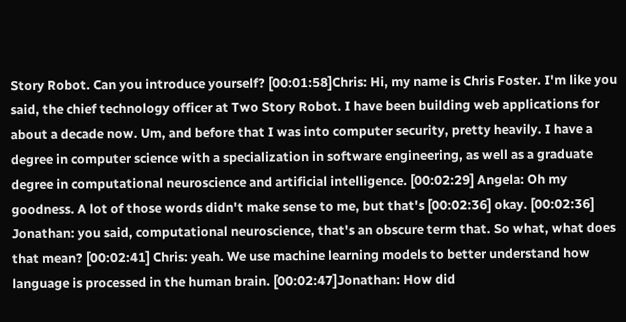Story Robot. Can you introduce yourself? [00:01:58]Chris: Hi, my name is Chris Foster. I'm like you said, the chief technology officer at Two Story Robot. I have been building web applications for about a decade now. Um, and before that I was into computer security, pretty heavily. I have a degree in computer science with a specialization in software engineering, as well as a graduate degree in computational neuroscience and artificial intelligence. [00:02:29] Angela: Oh my goodness. A lot of those words didn't make sense to me, but that's [00:02:36] okay. [00:02:36] Jonathan: you said, computational neuroscience, that's an obscure term that. So what, what does that mean? [00:02:41] Chris: yeah. We use machine learning models to better understand how language is processed in the human brain. [00:02:47]Jonathan: How did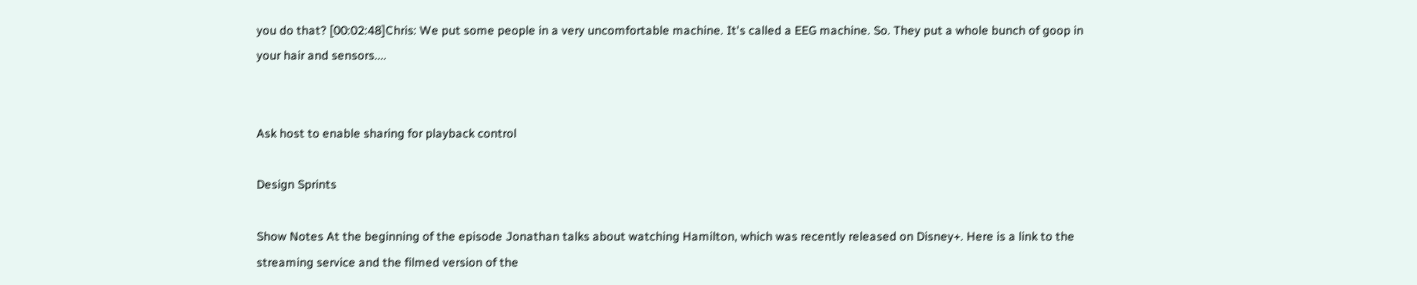you do that? [00:02:48]Chris: We put some people in a very uncomfortable machine. It's called a EEG machine. So. They put a whole bunch of goop in your hair and sensors....


Ask host to enable sharing for playback control

Design Sprints

Show Notes At the beginning of the episode Jonathan talks about watching Hamilton, which was recently released on Disney+. Here is a link to the streaming service and the filmed version of the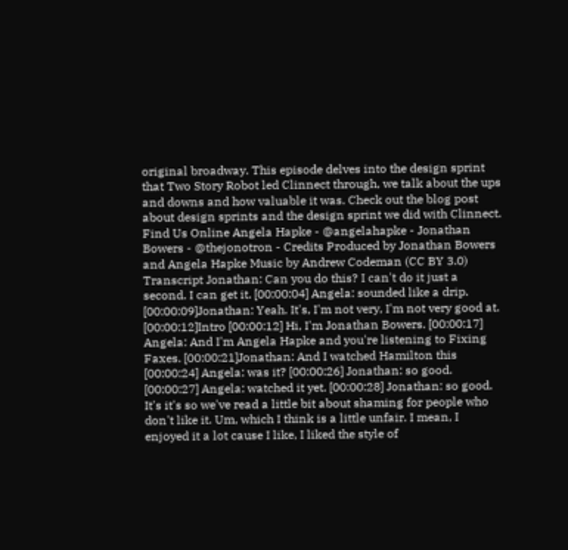original broadway. This episode delves into the design sprint that Two Story Robot led Clinnect through, we talk about the ups and downs and how valuable it was. Check out the blog post about design sprints and the design sprint we did with Clinnect. Find Us Online Angela Hapke - @angelahapke - Jonathan Bowers - @thejonotron - Credits Produced by Jonathan Bowers and Angela Hapke Music by Andrew Codeman (CC BY 3.0) Transcript Jonathan: Can you do this? I can't do it just a second. I can get it. [00:00:04] Angela: sounded like a drip. [00:00:09]Jonathan: Yeah. It's, I'm not very, I'm not very good at. [00:00:12]Intro [00:00:12] Hi, I'm Jonathan Bowers. [00:00:17] Angela: And I'm Angela Hapke and you're listening to Fixing Faxes. [00:00:21]Jonathan: And I watched Hamilton this [00:00:24] Angela: was it? [00:00:26] Jonathan: so good. [00:00:27] Angela: watched it yet. [00:00:28] Jonathan: so good. It's it's so we've read a little bit about shaming for people who don't like it. Um, which I think is a little unfair. I mean, I enjoyed it a lot cause I like, I liked the style of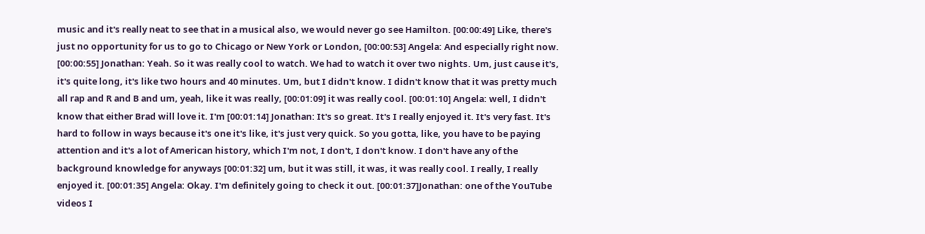music and it's really neat to see that in a musical also, we would never go see Hamilton. [00:00:49] Like, there's just no opportunity for us to go to Chicago or New York or London, [00:00:53] Angela: And especially right now. [00:00:55] Jonathan: Yeah. So it was really cool to watch. We had to watch it over two nights. Um, just cause it's, it's quite long, it's like two hours and 40 minutes. Um, but I didn't know. I didn't know that it was pretty much all rap and R and B and um, yeah, like it was really, [00:01:09] it was really cool. [00:01:10] Angela: well, I didn't know that either Brad will love it. I'm [00:01:14] Jonathan: It's so great. It's I really enjoyed it. It's very fast. It's hard to follow in ways because it's one it's like, it's just very quick. So you gotta, like, you have to be paying attention and it's a lot of American history, which I'm not, I don't, I don't know. I don't have any of the background knowledge for anyways [00:01:32] um, but it was still, it was, it was really cool. I really, I really enjoyed it. [00:01:35] Angela: Okay. I'm definitely going to check it out. [00:01:37]Jonathan: one of the YouTube videos I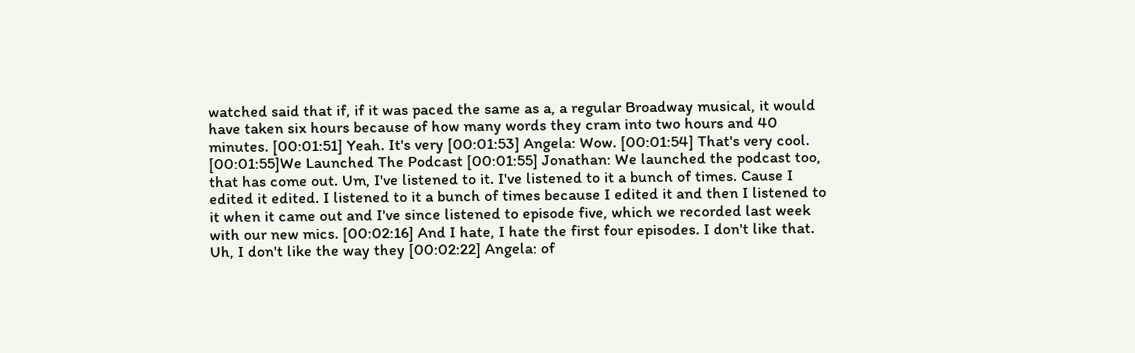watched said that if, if it was paced the same as a, a regular Broadway musical, it would have taken six hours because of how many words they cram into two hours and 40 minutes. [00:01:51] Yeah. It's very [00:01:53] Angela: Wow. [00:01:54] That's very cool. [00:01:55]We Launched The Podcast [00:01:55] Jonathan: We launched the podcast too, that has come out. Um, I've listened to it. I've listened to it a bunch of times. Cause I edited it edited. I listened to it a bunch of times because I edited it and then I listened to it when it came out and I've since listened to episode five, which we recorded last week with our new mics. [00:02:16] And I hate, I hate the first four episodes. I don't like that. Uh, I don't like the way they [00:02:22] Angela: of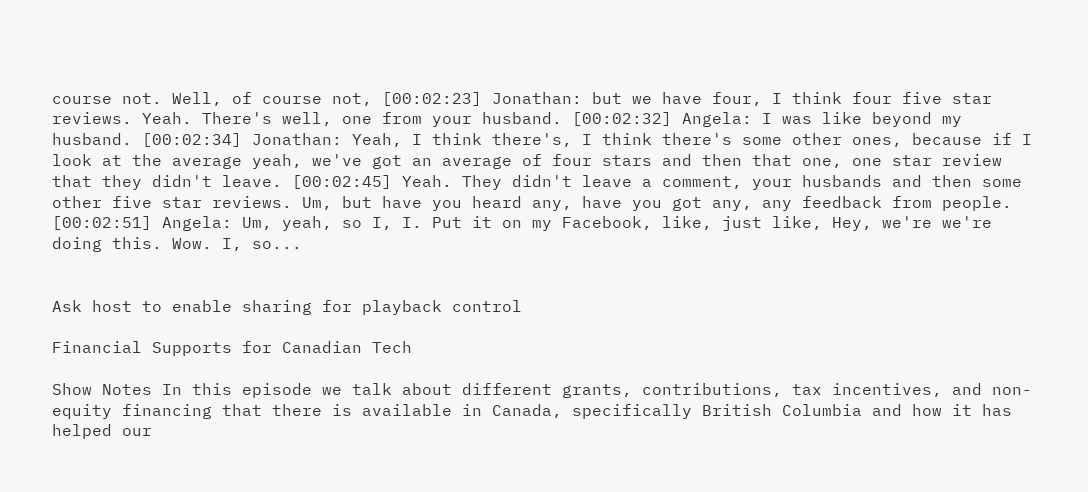course not. Well, of course not, [00:02:23] Jonathan: but we have four, I think four five star reviews. Yeah. There's well, one from your husband. [00:02:32] Angela: I was like beyond my husband. [00:02:34] Jonathan: Yeah, I think there's, I think there's some other ones, because if I look at the average yeah, we've got an average of four stars and then that one, one star review that they didn't leave. [00:02:45] Yeah. They didn't leave a comment, your husbands and then some other five star reviews. Um, but have you heard any, have you got any, any feedback from people. [00:02:51] Angela: Um, yeah, so I, I. Put it on my Facebook, like, just like, Hey, we're we're doing this. Wow. I, so...


Ask host to enable sharing for playback control

Financial Supports for Canadian Tech

Show Notes In this episode we talk about different grants, contributions, tax incentives, and non-equity financing that there is available in Canada, specifically British Columbia and how it has helped our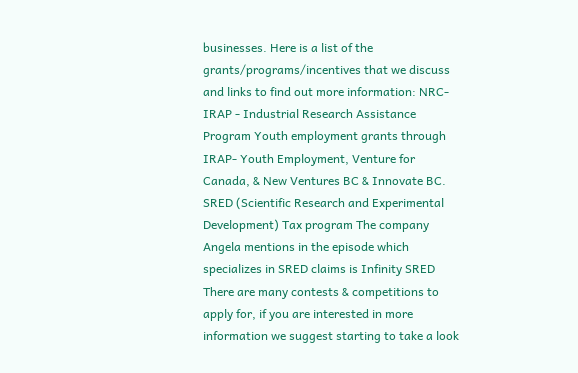businesses. Here is a list of the grants/programs/incentives that we discuss and links to find out more information: NRC-IRAP - Industrial Research Assistance Program Youth employment grants through IRAP- Youth Employment, Venture for Canada, & New Ventures BC & Innovate BC. SRED (Scientific Research and Experimental Development) Tax program The company Angela mentions in the episode which specializes in SRED claims is Infinity SRED There are many contests & competitions to apply for, if you are interested in more information we suggest starting to take a look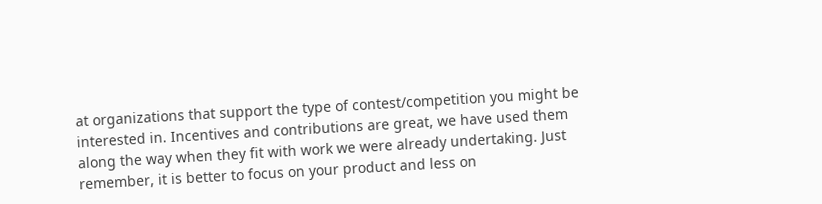at organizations that support the type of contest/competition you might be interested in. Incentives and contributions are great, we have used them along the way when they fit with work we were already undertaking. Just remember, it is better to focus on your product and less on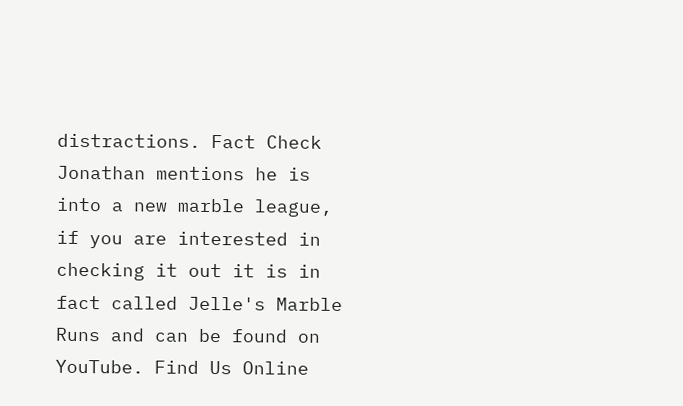distractions. Fact Check Jonathan mentions he is into a new marble league, if you are interested in checking it out it is in fact called Jelle's Marble Runs and can be found on YouTube. Find Us Online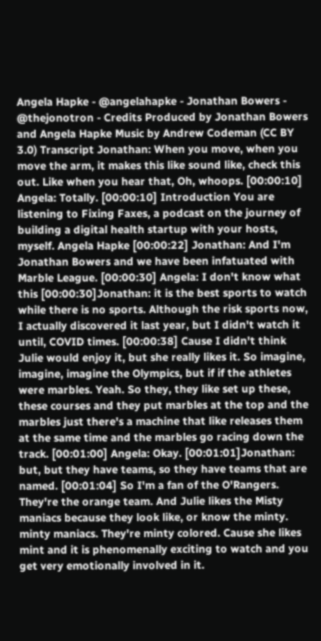Angela Hapke - @angelahapke - Jonathan Bowers - @thejonotron - Credits Produced by Jonathan Bowers and Angela Hapke Music by Andrew Codeman (CC BY 3.0) Transcript Jonathan: When you move, when you move the arm, it makes this like sound like, check this out. Like when you hear that, Oh, whoops. [00:00:10] Angela: Totally. [00:00:10] Introduction You are listening to Fixing Faxes, a podcast on the journey of building a digital health startup with your hosts, myself. Angela Hapke [00:00:22] Jonathan: And I'm Jonathan Bowers and we have been infatuated with Marble League. [00:00:30] Angela: I don't know what this [00:00:30]Jonathan: it is the best sports to watch while there is no sports. Although the risk sports now, I actually discovered it last year, but I didn't watch it until, COVID times. [00:00:38] Cause I didn't think Julie would enjoy it, but she really likes it. So imagine, imagine, imagine the Olympics, but if if the athletes were marbles. Yeah. So they, they like set up these, these courses and they put marbles at the top and the marbles just there's a machine that like releases them at the same time and the marbles go racing down the track. [00:01:00] Angela: Okay. [00:01:01]Jonathan: but, but they have teams, so they have teams that are named. [00:01:04] So I'm a fan of the O'Rangers. They're the orange team. And Julie likes the Misty maniacs because they look like, or know the minty. minty maniacs. They're minty colored. Cause she likes mint and it is phenomenally exciting to watch and you get very emotionally involved in it.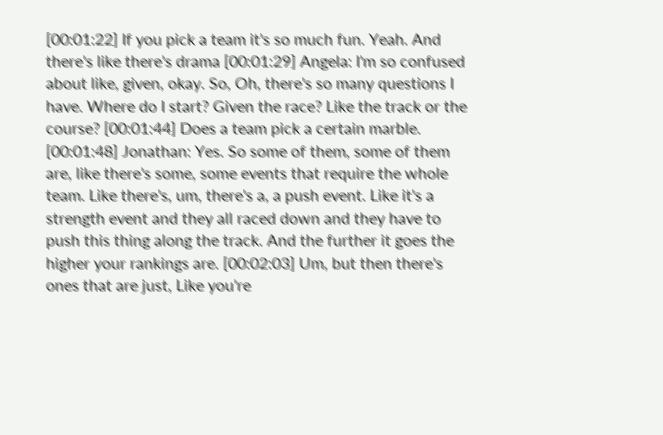[00:01:22] If you pick a team it's so much fun. Yeah. And there's like there's drama [00:01:29] Angela: I'm so confused about like, given, okay. So, Oh, there's so many questions I have. Where do I start? Given the race? Like the track or the course? [00:01:44] Does a team pick a certain marble. [00:01:48] Jonathan: Yes. So some of them, some of them are, like there's some, some events that require the whole team. Like there's, um, there's a, a push event. Like it's a strength event and they all raced down and they have to push this thing along the track. And the further it goes the higher your rankings are. [00:02:03] Um, but then there's ones that are just, Like you're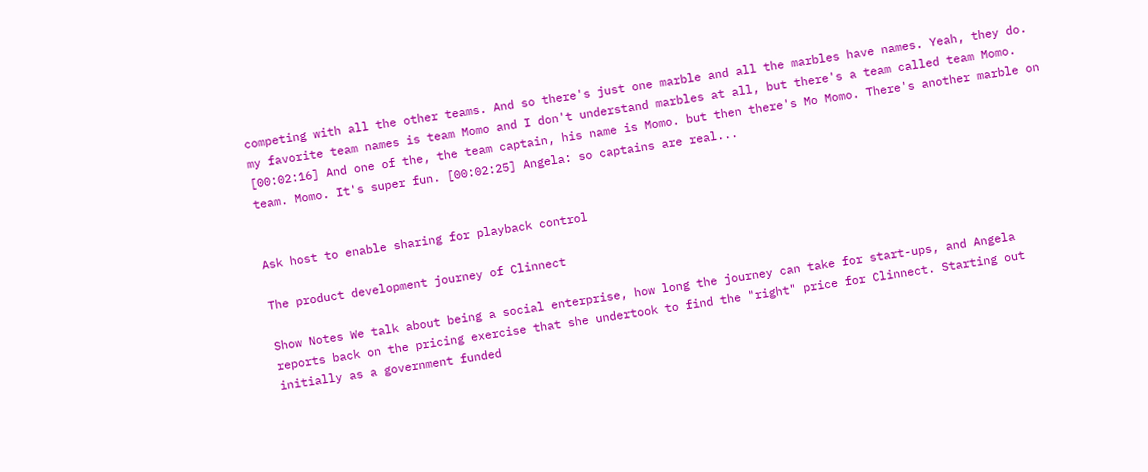competing with all the other teams. And so there's just one marble and all the marbles have names. Yeah, they do. my favorite team names is team Momo and I don't understand marbles at all, but there's a team called team Momo. [00:02:16] And one of the, the team captain, his name is Momo. but then there's Mo Momo. There's another marble on team. Momo. It's super fun. [00:02:25] Angela: so captains are real...


Ask host to enable sharing for playback control

The product development journey of Clinnect

Show Notes We talk about being a social enterprise, how long the journey can take for start-ups, and Angela reports back on the pricing exercise that she undertook to find the "right" price for Clinnect. Starting out initially as a government funded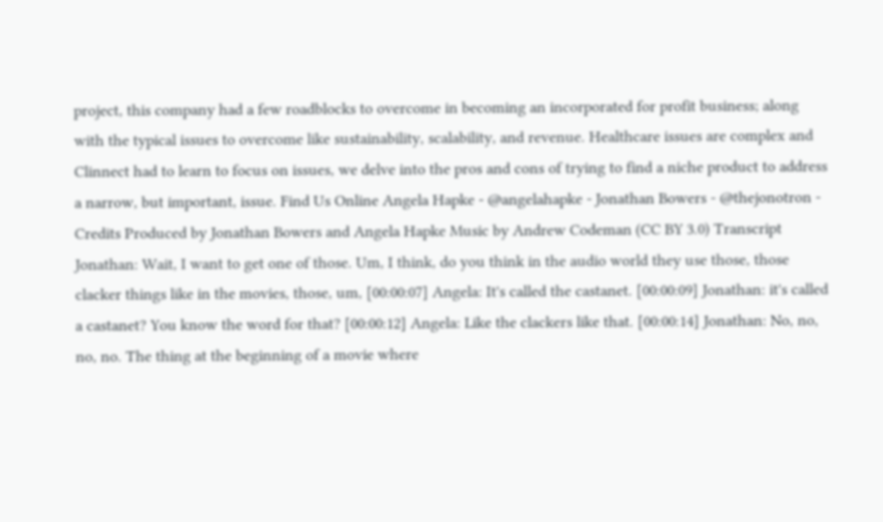project, this company had a few roadblocks to overcome in becoming an incorporated for profit business; along with the typical issues to overcome like sustainability, scalability, and revenue. Healthcare issues are complex and Clinnect had to learn to focus on issues, we delve into the pros and cons of trying to find a niche product to address a narrow, but important, issue. Find Us Online Angela Hapke - @angelahapke - Jonathan Bowers - @thejonotron - Credits Produced by Jonathan Bowers and Angela Hapke Music by Andrew Codeman (CC BY 3.0) Transcript Jonathan: Wait, I want to get one of those. Um, I think, do you think in the audio world they use those, those clacker things like in the movies, those, um, [00:00:07] Angela: It's called the castanet. [00:00:09] Jonathan: it's called a castanet? You know the word for that? [00:00:12] Angela: Like the clackers like that. [00:00:14] Jonathan: No, no, no, no. The thing at the beginning of a movie where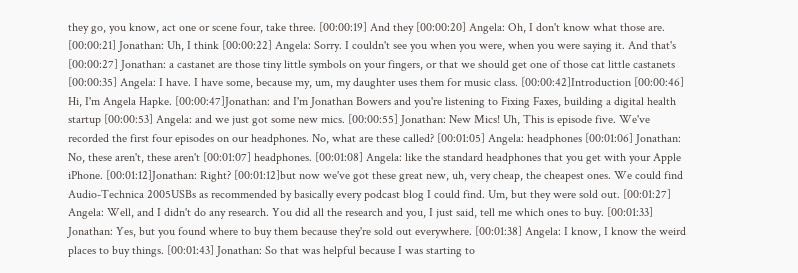they go, you know, act one or scene four, take three. [00:00:19] And they [00:00:20] Angela: Oh, I don't know what those are. [00:00:21] Jonathan: Uh, I think [00:00:22] Angela: Sorry. I couldn't see you when you were, when you were saying it. And that's [00:00:27] Jonathan: a castanet are those tiny little symbols on your fingers, or that we should get one of those cat little castanets [00:00:35] Angela: I have. I have some, because my, um, my daughter uses them for music class. [00:00:42]Introduction [00:00:46] Hi, I'm Angela Hapke. [00:00:47]Jonathan: and I'm Jonathan Bowers and you're listening to Fixing Faxes, building a digital health startup [00:00:53] Angela: and we just got some new mics. [00:00:55] Jonathan: New Mics! Uh, This is episode five. We've recorded the first four episodes on our headphones. No, what are these called? [00:01:05] Angela: headphones [00:01:06] Jonathan: No, these aren't, these aren't [00:01:07] headphones. [00:01:08] Angela: like the standard headphones that you get with your Apple iPhone. [00:01:12]Jonathan: Right? [00:01:12]but now we've got these great new, uh, very cheap, the cheapest ones. We could find Audio-Technica 2005USBs as recommended by basically every podcast blog I could find. Um, but they were sold out. [00:01:27] Angela: Well, and I didn't do any research. You did all the research and you, I just said, tell me which ones to buy. [00:01:33] Jonathan: Yes, but you found where to buy them because they're sold out everywhere. [00:01:38] Angela: I know, I know the weird places to buy things. [00:01:43] Jonathan: So that was helpful because I was starting to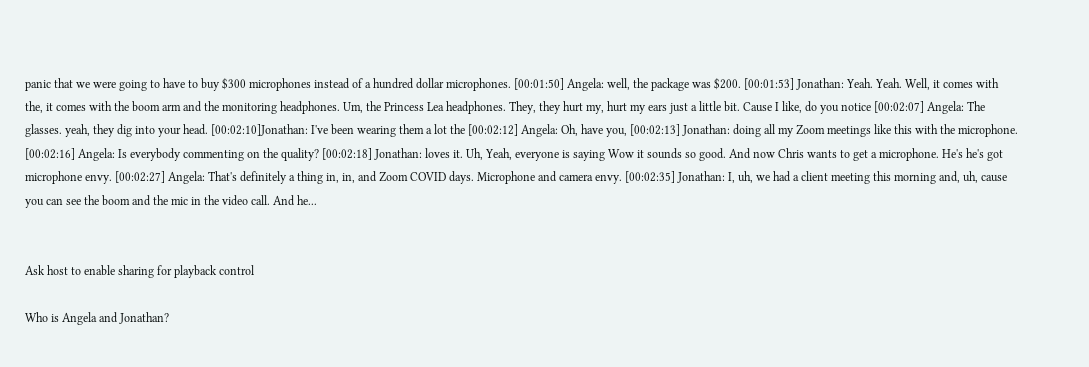panic that we were going to have to buy $300 microphones instead of a hundred dollar microphones. [00:01:50] Angela: well, the package was $200. [00:01:53] Jonathan: Yeah. Yeah. Well, it comes with the, it comes with the boom arm and the monitoring headphones. Um, the Princess Lea headphones. They, they hurt my, hurt my ears just a little bit. Cause I like, do you notice [00:02:07] Angela: The glasses. yeah, they dig into your head. [00:02:10]Jonathan: I've been wearing them a lot the [00:02:12] Angela: Oh, have you, [00:02:13] Jonathan: doing all my Zoom meetings like this with the microphone. [00:02:16] Angela: Is everybody commenting on the quality? [00:02:18] Jonathan: loves it. Uh, Yeah, everyone is saying Wow it sounds so good. And now Chris wants to get a microphone. He's he's got microphone envy. [00:02:27] Angela: That's definitely a thing in, in, and Zoom COVID days. Microphone and camera envy. [00:02:35] Jonathan: I, uh, we had a client meeting this morning and, uh, cause you can see the boom and the mic in the video call. And he...


Ask host to enable sharing for playback control

Who is Angela and Jonathan?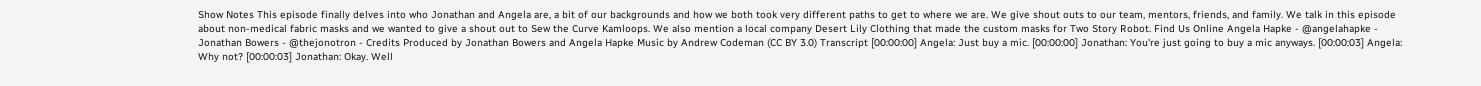Show Notes This episode finally delves into who Jonathan and Angela are, a bit of our backgrounds and how we both took very different paths to get to where we are. We give shout outs to our team, mentors, friends, and family. We talk in this episode about non-medical fabric masks and we wanted to give a shout out to Sew the Curve Kamloops. We also mention a local company Desert Lily Clothing that made the custom masks for Two Story Robot. Find Us Online Angela Hapke - @angelahapke - Jonathan Bowers - @thejonotron - Credits Produced by Jonathan Bowers and Angela Hapke Music by Andrew Codeman (CC BY 3.0) Transcript [00:00:00] Angela: Just buy a mic. [00:00:00] Jonathan: You're just going to buy a mic anyways. [00:00:03] Angela: Why not? [00:00:03] Jonathan: Okay. Well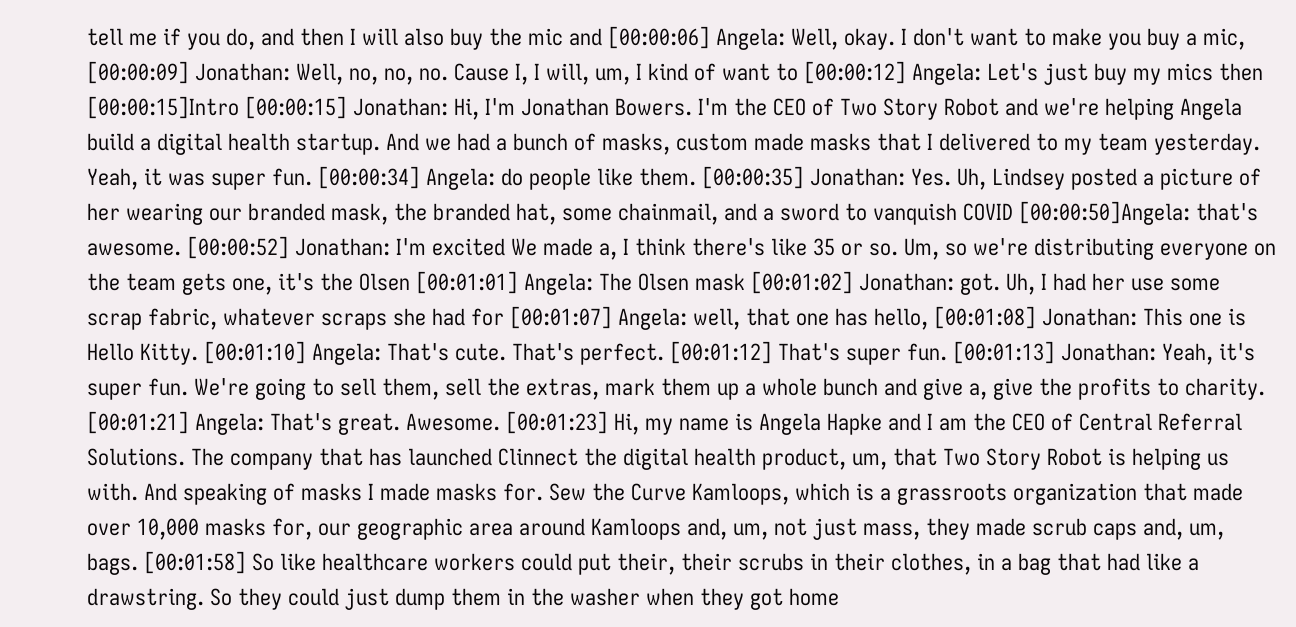tell me if you do, and then I will also buy the mic and [00:00:06] Angela: Well, okay. I don't want to make you buy a mic, [00:00:09] Jonathan: Well, no, no, no. Cause I, I will, um, I kind of want to [00:00:12] Angela: Let's just buy my mics then [00:00:15]Intro [00:00:15] Jonathan: Hi, I'm Jonathan Bowers. I'm the CEO of Two Story Robot and we're helping Angela build a digital health startup. And we had a bunch of masks, custom made masks that I delivered to my team yesterday. Yeah, it was super fun. [00:00:34] Angela: do people like them. [00:00:35] Jonathan: Yes. Uh, Lindsey posted a picture of her wearing our branded mask, the branded hat, some chainmail, and a sword to vanquish COVID [00:00:50]Angela: that's awesome. [00:00:52] Jonathan: I'm excited We made a, I think there's like 35 or so. Um, so we're distributing everyone on the team gets one, it's the Olsen [00:01:01] Angela: The Olsen mask [00:01:02] Jonathan: got. Uh, I had her use some scrap fabric, whatever scraps she had for [00:01:07] Angela: well, that one has hello, [00:01:08] Jonathan: This one is Hello Kitty. [00:01:10] Angela: That's cute. That's perfect. [00:01:12] That's super fun. [00:01:13] Jonathan: Yeah, it's super fun. We're going to sell them, sell the extras, mark them up a whole bunch and give a, give the profits to charity. [00:01:21] Angela: That's great. Awesome. [00:01:23] Hi, my name is Angela Hapke and I am the CEO of Central Referral Solutions. The company that has launched Clinnect the digital health product, um, that Two Story Robot is helping us with. And speaking of masks I made masks for. Sew the Curve Kamloops, which is a grassroots organization that made over 10,000 masks for, our geographic area around Kamloops and, um, not just mass, they made scrub caps and, um, bags. [00:01:58] So like healthcare workers could put their, their scrubs in their clothes, in a bag that had like a drawstring. So they could just dump them in the washer when they got home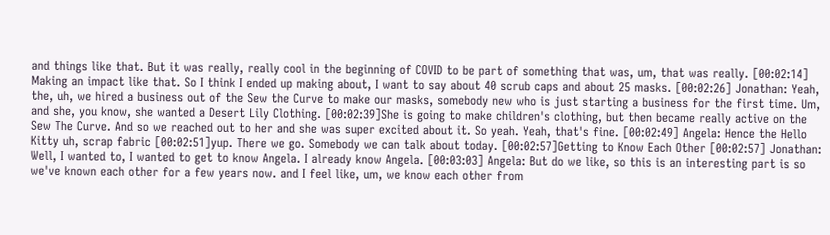and things like that. But it was really, really cool in the beginning of COVID to be part of something that was, um, that was really. [00:02:14] Making an impact like that. So I think I ended up making about, I want to say about 40 scrub caps and about 25 masks. [00:02:26] Jonathan: Yeah, the, uh, we hired a business out of the Sew the Curve to make our masks, somebody new who is just starting a business for the first time. Um, and she, you know, she wanted a Desert Lily Clothing. [00:02:39]She is going to make children's clothing, but then became really active on the Sew The Curve. And so we reached out to her and she was super excited about it. So yeah. Yeah, that's fine. [00:02:49] Angela: Hence the Hello Kitty uh, scrap fabric [00:02:51]yup. There we go. Somebody we can talk about today. [00:02:57]Getting to Know Each Other [00:02:57] Jonathan: Well, I wanted to, I wanted to get to know Angela. I already know Angela. [00:03:03] Angela: But do we like, so this is an interesting part is so we've known each other for a few years now. and I feel like, um, we know each other from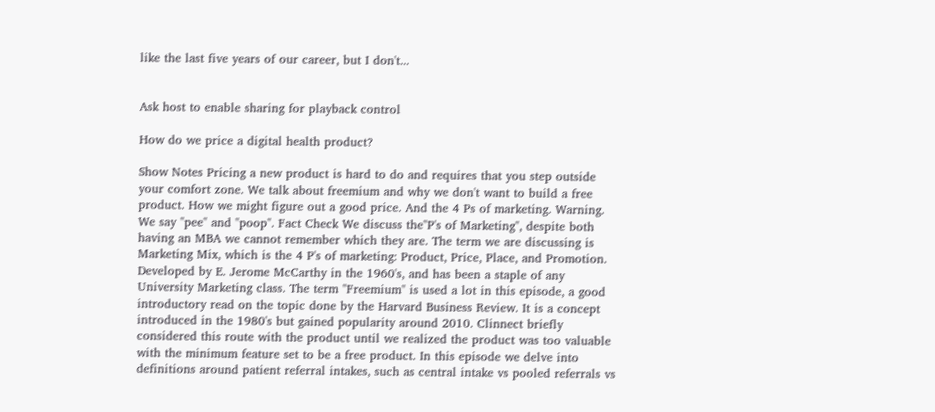like the last five years of our career, but I don't...


Ask host to enable sharing for playback control

How do we price a digital health product?

Show Notes Pricing a new product is hard to do and requires that you step outside your comfort zone. We talk about freemium and why we don't want to build a free product. How we might figure out a good price. And the 4 Ps of marketing. Warning. We say "pee" and "poop". Fact Check We discuss the"P's of Marketing", despite both having an MBA we cannot remember which they are. The term we are discussing is Marketing Mix, which is the 4 P's of marketing: Product, Price, Place, and Promotion. Developed by E. Jerome McCarthy in the 1960's, and has been a staple of any University Marketing class. The term "Freemium" is used a lot in this episode, a good introductory read on the topic done by the Harvard Business Review. It is a concept introduced in the 1980's but gained popularity around 2010. Clinnect briefly considered this route with the product until we realized the product was too valuable with the minimum feature set to be a free product. In this episode we delve into definitions around patient referral intakes, such as central intake vs pooled referrals vs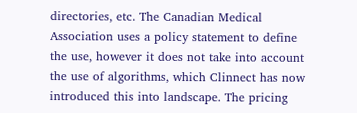directories, etc. The Canadian Medical Association uses a policy statement to define the use, however it does not take into account the use of algorithms, which Clinnect has now introduced this into landscape. The pricing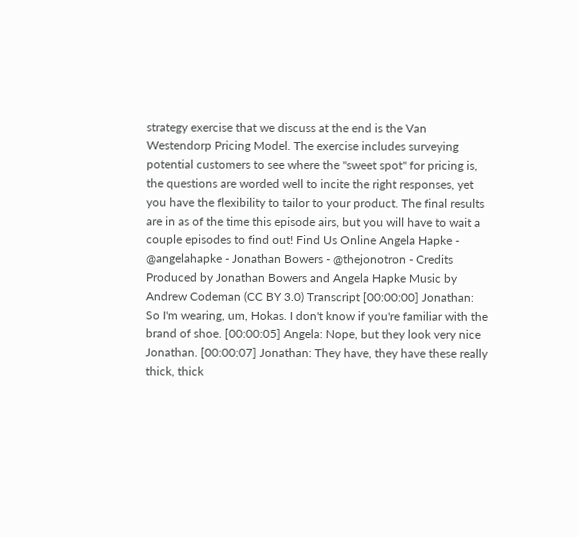strategy exercise that we discuss at the end is the Van Westendorp Pricing Model. The exercise includes surveying potential customers to see where the "sweet spot" for pricing is, the questions are worded well to incite the right responses, yet you have the flexibility to tailor to your product. The final results are in as of the time this episode airs, but you will have to wait a couple episodes to find out! Find Us Online Angela Hapke - @angelahapke - Jonathan Bowers - @thejonotron - Credits Produced by Jonathan Bowers and Angela Hapke Music by Andrew Codeman (CC BY 3.0) Transcript [00:00:00] Jonathan: So I'm wearing, um, Hokas. I don't know if you're familiar with the brand of shoe. [00:00:05] Angela: Nope, but they look very nice Jonathan. [00:00:07] Jonathan: They have, they have these really thick, thick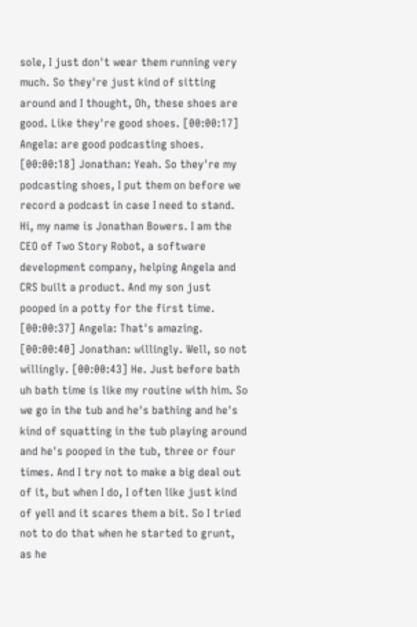sole, I just don't wear them running very much. So they're just kind of sitting around and I thought, Oh, these shoes are good. Like they're good shoes. [00:00:17] Angela: are good podcasting shoes. [00:00:18] Jonathan: Yeah. So they're my podcasting shoes, I put them on before we record a podcast in case I need to stand. Hi, my name is Jonathan Bowers. I am the CEO of Two Story Robot, a software development company, helping Angela and CRS built a product. And my son just pooped in a potty for the first time. [00:00:37] Angela: That's amazing. [00:00:40] Jonathan: willingly. Well, so not willingly. [00:00:43] He. Just before bath uh bath time is like my routine with him. So we go in the tub and he's bathing and he's kind of squatting in the tub playing around and he's pooped in the tub, three or four times. And I try not to make a big deal out of it, but when I do, I often like just kind of yell and it scares them a bit. So I tried not to do that when he started to grunt, as he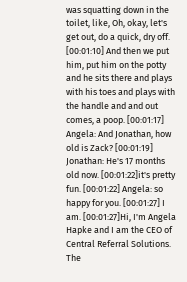was squatting down in the toilet, like, Oh, okay, let's get out, do a quick, dry off. [00:01:10] And then we put him, put him on the potty and he sits there and plays with his toes and plays with the handle and and out comes, a poop. [00:01:17] Angela: And Jonathan, how old is Zack? [00:01:19] Jonathan: He's 17 months old now. [00:01:22]it's pretty fun. [00:01:22] Angela: so happy for you. [00:01:27] I am. [00:01:27]Hi, I'm Angela Hapke and I am the CEO of Central Referral Solutions. The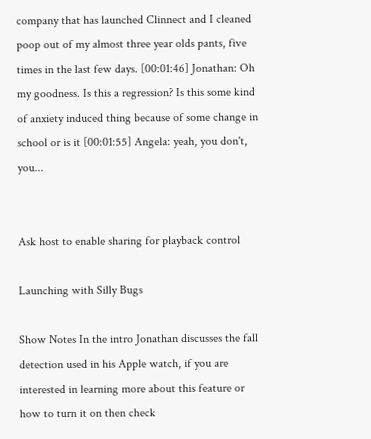company that has launched Clinnect and I cleaned poop out of my almost three year olds pants, five times in the last few days. [00:01:46] Jonathan: Oh my goodness. Is this a regression? Is this some kind of anxiety induced thing because of some change in school or is it [00:01:55] Angela: yeah, you don't, you...


Ask host to enable sharing for playback control

Launching with Silly Bugs

Show Notes In the intro Jonathan discusses the fall detection used in his Apple watch, if you are interested in learning more about this feature or how to turn it on then check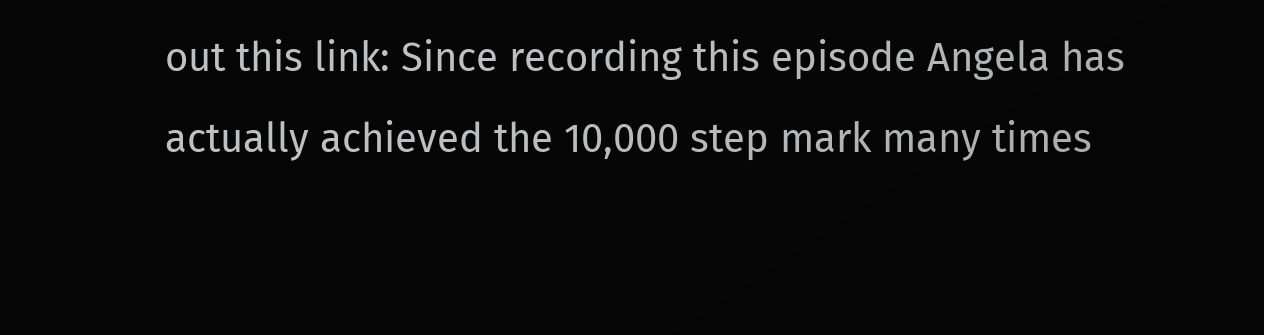out this link: Since recording this episode Angela has actually achieved the 10,000 step mark many times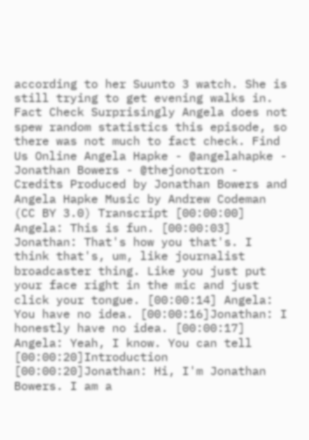according to her Suunto 3 watch. She is still trying to get evening walks in. Fact Check Surprisingly Angela does not spew random statistics this episode, so there was not much to fact check. Find Us Online Angela Hapke - @angelahapke - Jonathan Bowers - @thejonotron - Credits Produced by Jonathan Bowers and Angela Hapke Music by Andrew Codeman (CC BY 3.0) Transcript [00:00:00] Angela: This is fun. [00:00:03] Jonathan: That's how you that's. I think that's, um, like journalist broadcaster thing. Like you just put your face right in the mic and just click your tongue. [00:00:14] Angela: You have no idea. [00:00:16]Jonathan: I honestly have no idea. [00:00:17] Angela: Yeah, I know. You can tell [00:00:20]Introduction [00:00:20]Jonathan: Hi, I'm Jonathan Bowers. I am a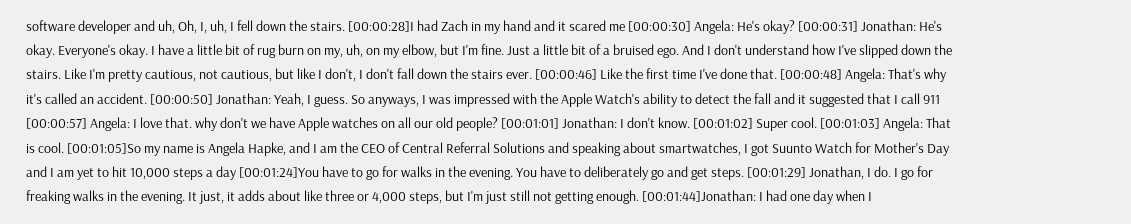software developer and uh, Oh, I, uh, I fell down the stairs. [00:00:28]I had Zach in my hand and it scared me [00:00:30] Angela: He's okay? [00:00:31] Jonathan: He's okay. Everyone's okay. I have a little bit of rug burn on my, uh, on my elbow, but I'm fine. Just a little bit of a bruised ego. And I don't understand how I've slipped down the stairs. Like I'm pretty cautious, not cautious, but like I don't, I don't fall down the stairs ever. [00:00:46] Like the first time I've done that. [00:00:48] Angela: That's why it's called an accident. [00:00:50] Jonathan: Yeah, I guess. So anyways, I was impressed with the Apple Watch's ability to detect the fall and it suggested that I call 911 [00:00:57] Angela: I love that. why don't we have Apple watches on all our old people? [00:01:01] Jonathan: I don't know. [00:01:02] Super cool. [00:01:03] Angela: That is cool. [00:01:05]So my name is Angela Hapke, and I am the CEO of Central Referral Solutions and speaking about smartwatches, I got Suunto Watch for Mother's Day and I am yet to hit 10,000 steps a day [00:01:24]You have to go for walks in the evening. You have to deliberately go and get steps. [00:01:29] Jonathan, I do. I go for freaking walks in the evening. It just, it adds about like three or 4,000 steps, but I'm just still not getting enough. [00:01:44]Jonathan: I had one day when I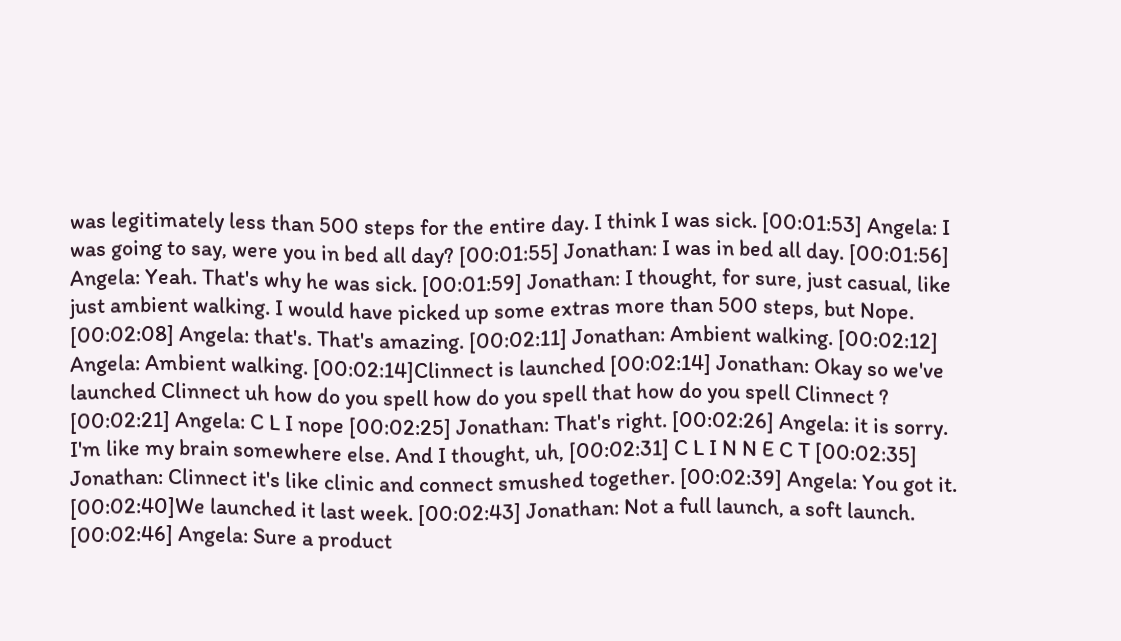was legitimately less than 500 steps for the entire day. I think I was sick. [00:01:53] Angela: I was going to say, were you in bed all day? [00:01:55] Jonathan: I was in bed all day. [00:01:56] Angela: Yeah. That's why he was sick. [00:01:59] Jonathan: I thought, for sure, just casual, like just ambient walking. I would have picked up some extras more than 500 steps, but Nope. [00:02:08] Angela: that's. That's amazing. [00:02:11] Jonathan: Ambient walking. [00:02:12] Angela: Ambient walking. [00:02:14]Clinnect is launched [00:02:14] Jonathan: Okay so we've launched Clinnect uh how do you spell how do you spell that how do you spell Clinnect ? [00:02:21] Angela: C L I nope [00:02:25] Jonathan: That's right. [00:02:26] Angela: it is sorry. I'm like my brain somewhere else. And I thought, uh, [00:02:31] C L I N N E C T [00:02:35] Jonathan: Clinnect it's like clinic and connect smushed together. [00:02:39] Angela: You got it. [00:02:40]We launched it last week. [00:02:43] Jonathan: Not a full launch, a soft launch. [00:02:46] Angela: Sure a product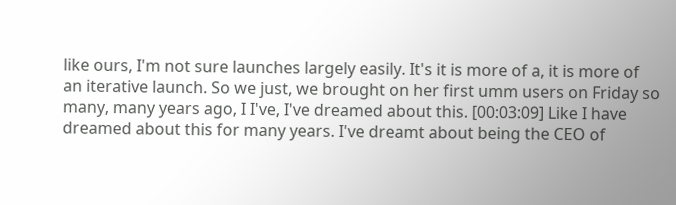like ours, I'm not sure launches largely easily. It's it is more of a, it is more of an iterative launch. So we just, we brought on her first umm users on Friday so many, many years ago, I I've, I've dreamed about this. [00:03:09] Like I have dreamed about this for many years. I've dreamt about being the CEO of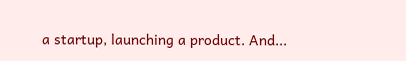a startup, launching a product. And...